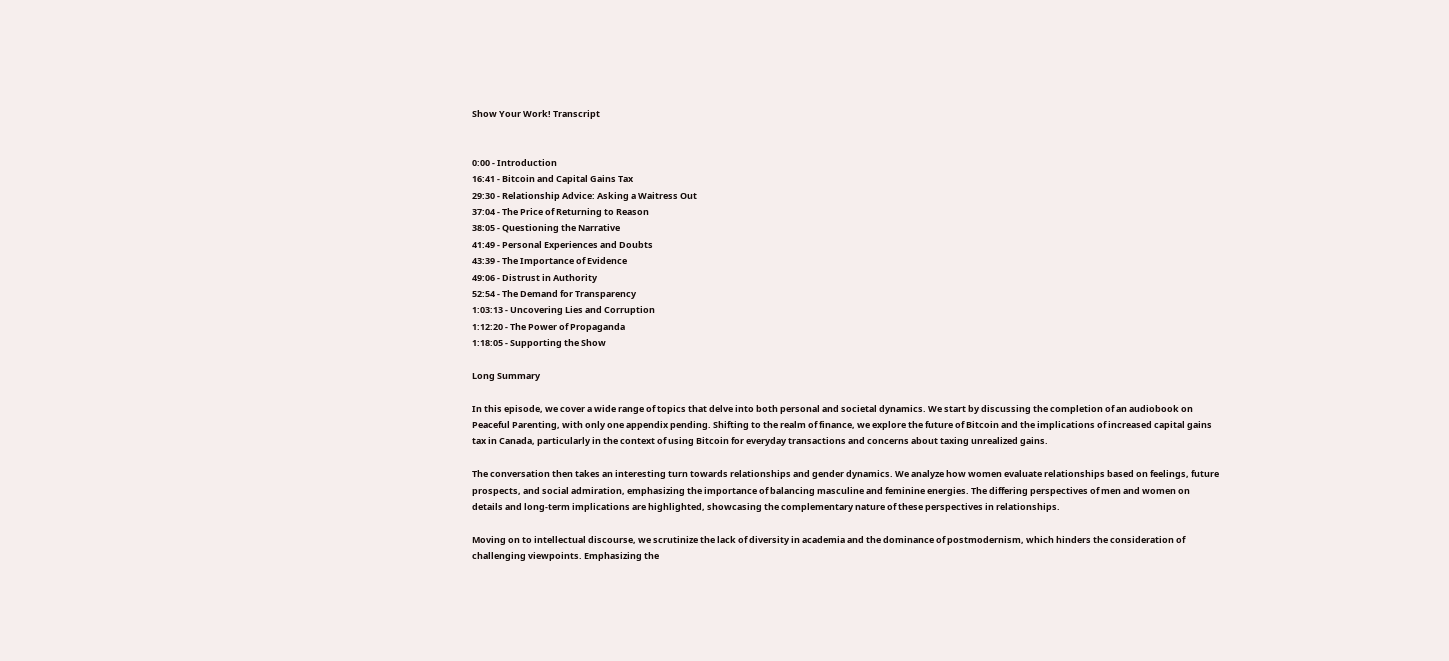Show Your Work! Transcript


0:00 - Introduction
16:41 - Bitcoin and Capital Gains Tax
29:30 - Relationship Advice: Asking a Waitress Out
37:04 - The Price of Returning to Reason
38:05 - Questioning the Narrative
41:49 - Personal Experiences and Doubts
43:39 - The Importance of Evidence
49:06 - Distrust in Authority
52:54 - The Demand for Transparency
1:03:13 - Uncovering Lies and Corruption
1:12:20 - The Power of Propaganda
1:18:05 - Supporting the Show

Long Summary

In this episode, we cover a wide range of topics that delve into both personal and societal dynamics. We start by discussing the completion of an audiobook on Peaceful Parenting, with only one appendix pending. Shifting to the realm of finance, we explore the future of Bitcoin and the implications of increased capital gains tax in Canada, particularly in the context of using Bitcoin for everyday transactions and concerns about taxing unrealized gains.

The conversation then takes an interesting turn towards relationships and gender dynamics. We analyze how women evaluate relationships based on feelings, future prospects, and social admiration, emphasizing the importance of balancing masculine and feminine energies. The differing perspectives of men and women on details and long-term implications are highlighted, showcasing the complementary nature of these perspectives in relationships.

Moving on to intellectual discourse, we scrutinize the lack of diversity in academia and the dominance of postmodernism, which hinders the consideration of challenging viewpoints. Emphasizing the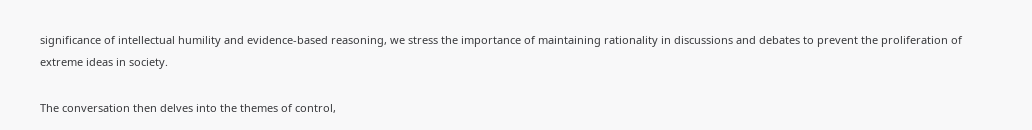significance of intellectual humility and evidence-based reasoning, we stress the importance of maintaining rationality in discussions and debates to prevent the proliferation of extreme ideas in society.

The conversation then delves into the themes of control,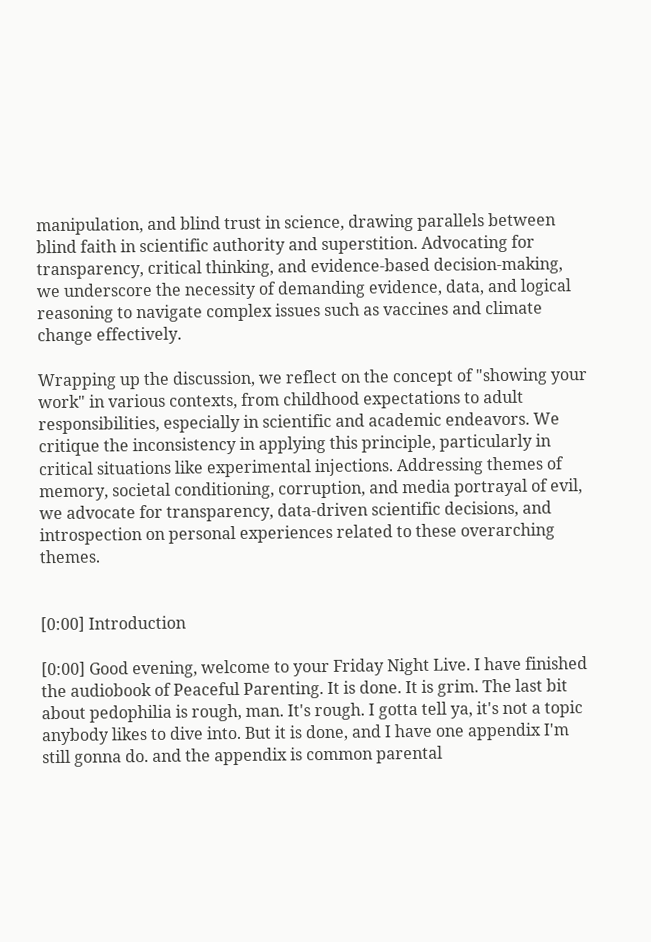manipulation, and blind trust in science, drawing parallels between blind faith in scientific authority and superstition. Advocating for transparency, critical thinking, and evidence-based decision-making, we underscore the necessity of demanding evidence, data, and logical reasoning to navigate complex issues such as vaccines and climate change effectively.

Wrapping up the discussion, we reflect on the concept of "showing your work" in various contexts, from childhood expectations to adult responsibilities, especially in scientific and academic endeavors. We critique the inconsistency in applying this principle, particularly in critical situations like experimental injections. Addressing themes of memory, societal conditioning, corruption, and media portrayal of evil, we advocate for transparency, data-driven scientific decisions, and introspection on personal experiences related to these overarching themes.


[0:00] Introduction

[0:00] Good evening, welcome to your Friday Night Live. I have finished the audiobook of Peaceful Parenting. It is done. It is grim. The last bit about pedophilia is rough, man. It's rough. I gotta tell ya, it's not a topic anybody likes to dive into. But it is done, and I have one appendix I'm still gonna do. and the appendix is common parental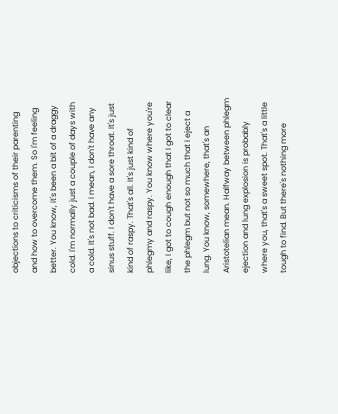objections to criticisms of their parenting and how to overcome them. So I'm feeling better. You know, it's been a bit of a draggy cold. I'm normally just a couple of days with a cold. It's not bad. I mean, I don't have any sinus stuff. I don't have a sore throat. It's just kind of raspy. That's all. It's just kind of phlegmy and raspy. You know where you're like, I got to cough enough that I got to clear the phlegm but not so much that I eject a lung. You know, somewhere, that's an Aristotelian mean. Halfway between phlegm ejection and lung explosion is probably where you, that's a sweet spot. That's a little tough to find. But there's nothing more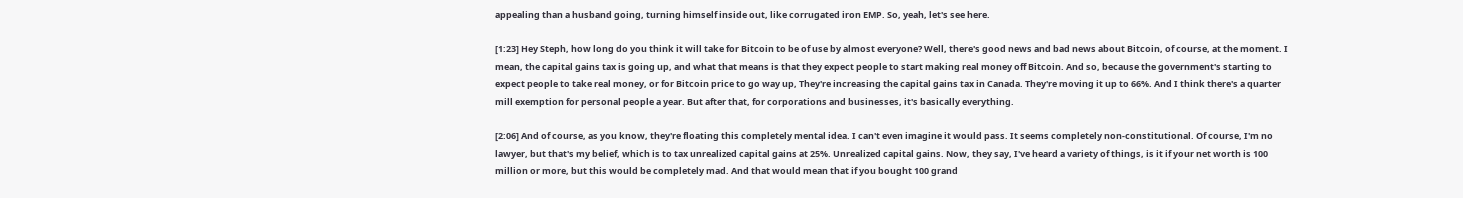appealing than a husband going, turning himself inside out, like corrugated iron EMP. So, yeah, let's see here.

[1:23] Hey Steph, how long do you think it will take for Bitcoin to be of use by almost everyone? Well, there's good news and bad news about Bitcoin, of course, at the moment. I mean, the capital gains tax is going up, and what that means is that they expect people to start making real money off Bitcoin. And so, because the government's starting to expect people to take real money, or for Bitcoin price to go way up, They're increasing the capital gains tax in Canada. They're moving it up to 66%. And I think there's a quarter mill exemption for personal people a year. But after that, for corporations and businesses, it's basically everything.

[2:06] And of course, as you know, they're floating this completely mental idea. I can't even imagine it would pass. It seems completely non-constitutional. Of course, I'm no lawyer, but that's my belief, which is to tax unrealized capital gains at 25%. Unrealized capital gains. Now, they say, I've heard a variety of things, is it if your net worth is 100 million or more, but this would be completely mad. And that would mean that if you bought 100 grand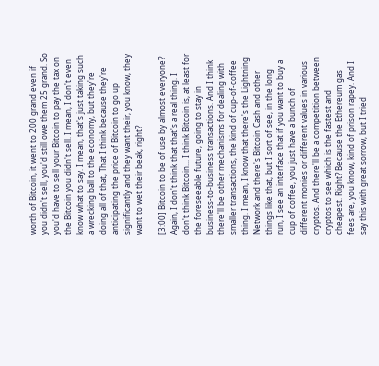worth of Bitcoin, it went to 200 grand even if you didn't sell, you'd still owe them 25 grand. So you'd have to sell your Bitcoin to pay the tax on the Bitcoin you didn't sell. I mean, I don't even know what to say. I mean, that's just taking such a wrecking ball to the economy, but they're doing all of that, That I think because they're anticipating the price of Bitcoin to go up significantly and they want their, you know, they want to wet their beak, right?

[3:00] Bitcoin to be of use by almost everyone? Again, I don't think that that's a real thing. I don't think Bitcoin... I think Bitcoin is, at least for the foreseeable future, going to stay in business-to-business transactions. And I think there'll be other mechanisms for dealing with smaller transactions, the kind of cup-of-coffee thing. I mean, I know that there's the Lightning Network and there's Bitcoin Cash and other things like that, but I sort of see, in the long run, I see an interface that if you want to buy a cup of coffee, you just have a bunch of different monies or different values in various cryptos. And there'll be a competition between cryptos to see which is the fastest and cheapest. Right? Because the Ethereum gas fees are, you know, kind of prison rapey. And I say this with great sorrow, but I tried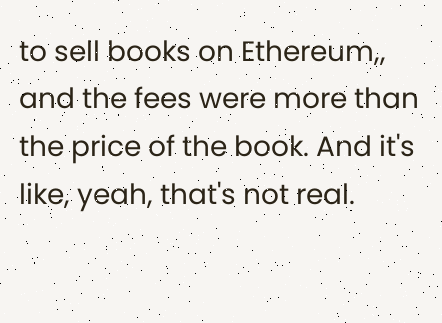to sell books on Ethereum,, and the fees were more than the price of the book. And it's like, yeah, that's not real.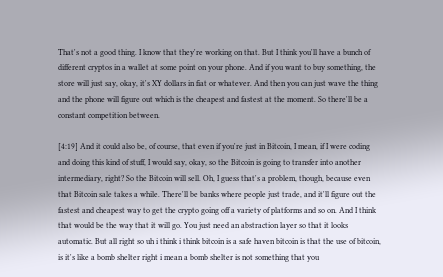That's not a good thing. I know that they're working on that. But I think you'll have a bunch of different cryptos in a wallet at some point on your phone. And if you want to buy something, the store will just say, okay, it's XY dollars in fiat or whatever. And then you can just wave the thing and the phone will figure out which is the cheapest and fastest at the moment. So there'll be a constant competition between.

[4:19] And it could also be, of course, that even if you're just in Bitcoin, I mean, if I were coding and doing this kind of stuff, I would say, okay, so the Bitcoin is going to transfer into another intermediary, right? So the Bitcoin will sell. Oh, I guess that's a problem, though, because even that Bitcoin sale takes a while. There'll be banks where people just trade, and it'll figure out the fastest and cheapest way to get the crypto going off a variety of platforms and so on. And I think that would be the way that it will go. You just need an abstraction layer so that it looks automatic. But all right so uh i think i think bitcoin is a safe haven bitcoin is that the use of bitcoin, is it's like a bomb shelter right i mean a bomb shelter is not something that you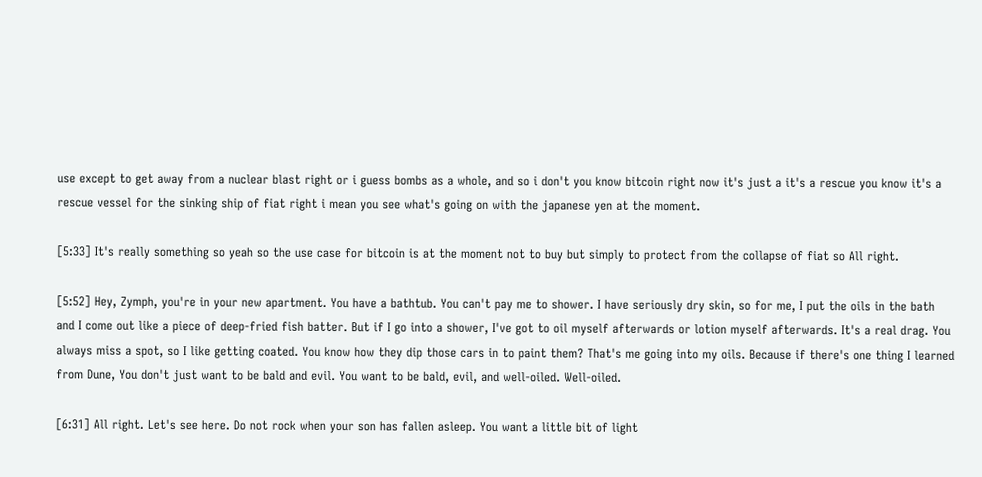use except to get away from a nuclear blast right or i guess bombs as a whole, and so i don't you know bitcoin right now it's just a it's a rescue you know it's a rescue vessel for the sinking ship of fiat right i mean you see what's going on with the japanese yen at the moment.

[5:33] It's really something so yeah so the use case for bitcoin is at the moment not to buy but simply to protect from the collapse of fiat so All right.

[5:52] Hey, Zymph, you're in your new apartment. You have a bathtub. You can't pay me to shower. I have seriously dry skin, so for me, I put the oils in the bath and I come out like a piece of deep-fried fish batter. But if I go into a shower, I've got to oil myself afterwards or lotion myself afterwards. It's a real drag. You always miss a spot, so I like getting coated. You know how they dip those cars in to paint them? That's me going into my oils. Because if there's one thing I learned from Dune, You don't just want to be bald and evil. You want to be bald, evil, and well-oiled. Well-oiled.

[6:31] All right. Let's see here. Do not rock when your son has fallen asleep. You want a little bit of light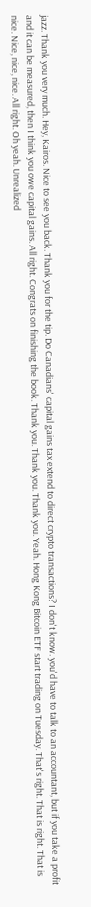jazz. Thank you very much. Hey, Kairos. Nice to see you back. Thank you for the tip. Do Canadians' capital gains tax extend to direct crypto transactions? I don't know. you'd have to talk to an accountant, but if you take a profit and it can be measured, then I think you owe capital gains. All right. Congrats on finishing the book. Thank you. Thank you. Thank you. Yeah. Hong Kong Bitcoin ETF start trading on Tuesday. That's right. That is right. That is nice. Nice, nice, nice. All right. Oh yeah. Unrealized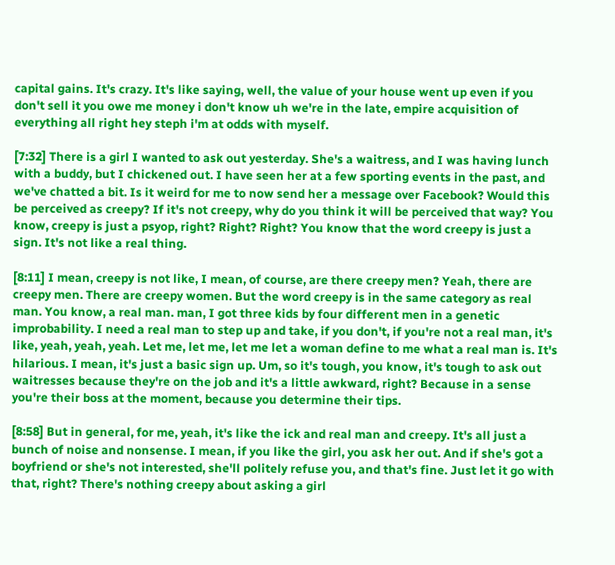capital gains. It's crazy. It's like saying, well, the value of your house went up even if you don't sell it you owe me money i don't know uh we're in the late, empire acquisition of everything all right hey steph i'm at odds with myself.

[7:32] There is a girl I wanted to ask out yesterday. She's a waitress, and I was having lunch with a buddy, but I chickened out. I have seen her at a few sporting events in the past, and we've chatted a bit. Is it weird for me to now send her a message over Facebook? Would this be perceived as creepy? If it's not creepy, why do you think it will be perceived that way? You know, creepy is just a psyop, right? Right? Right? You know that the word creepy is just a sign. It's not like a real thing.

[8:11] I mean, creepy is not like, I mean, of course, are there creepy men? Yeah, there are creepy men. There are creepy women. But the word creepy is in the same category as real man. You know, a real man. man, I got three kids by four different men in a genetic improbability. I need a real man to step up and take, if you don't, if you're not a real man, it's like, yeah, yeah, yeah. Let me, let me, let me let a woman define to me what a real man is. It's hilarious. I mean, it's just a basic sign up. Um, so it's tough, you know, it's tough to ask out waitresses because they're on the job and it's a little awkward, right? Because in a sense you're their boss at the moment, because you determine their tips.

[8:58] But in general, for me, yeah, it's like the ick and real man and creepy. It's all just a bunch of noise and nonsense. I mean, if you like the girl, you ask her out. And if she's got a boyfriend or she's not interested, she'll politely refuse you, and that's fine. Just let it go with that, right? There's nothing creepy about asking a girl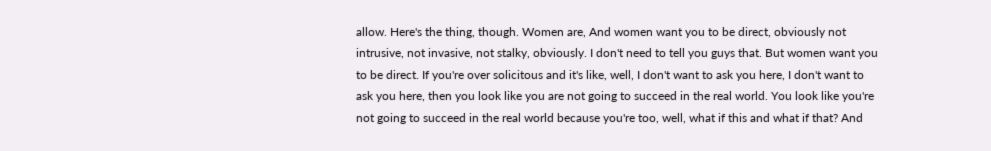allow. Here's the thing, though. Women are, And women want you to be direct, obviously not intrusive, not invasive, not stalky, obviously. I don't need to tell you guys that. But women want you to be direct. If you're over solicitous and it's like, well, I don't want to ask you here, I don't want to ask you here, then you look like you are not going to succeed in the real world. You look like you're not going to succeed in the real world because you're too, well, what if this and what if that? And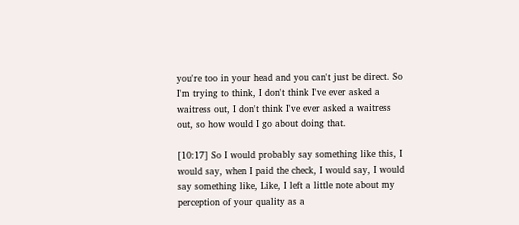you're too in your head and you can't just be direct. So I'm trying to think, I don't think I've ever asked a waitress out, I don't think I've ever asked a waitress out, so how would I go about doing that.

[10:17] So I would probably say something like this, I would say, when I paid the check, I would say, I would say something like, Like, I left a little note about my perception of your quality as a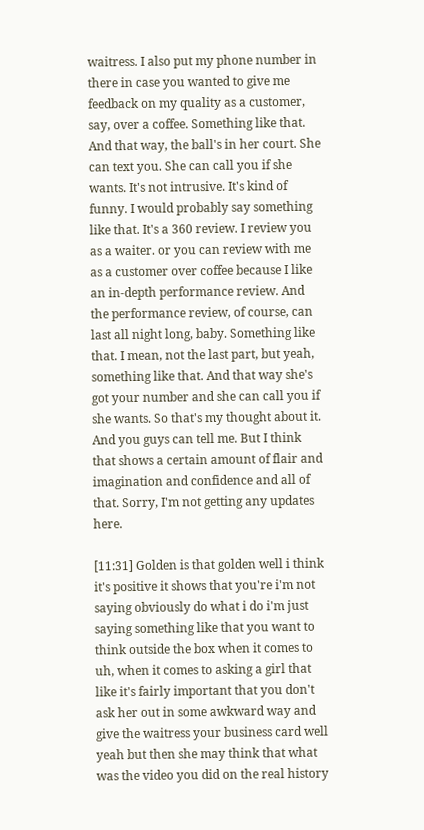waitress. I also put my phone number in there in case you wanted to give me feedback on my quality as a customer, say, over a coffee. Something like that. And that way, the ball's in her court. She can text you. She can call you if she wants. It's not intrusive. It's kind of funny. I would probably say something like that. It's a 360 review. I review you as a waiter. or you can review with me as a customer over coffee because I like an in-depth performance review. And the performance review, of course, can last all night long, baby. Something like that. I mean, not the last part, but yeah, something like that. And that way she's got your number and she can call you if she wants. So that's my thought about it. And you guys can tell me. But I think that shows a certain amount of flair and imagination and confidence and all of that. Sorry, I'm not getting any updates here.

[11:31] Golden is that golden well i think it's positive it shows that you're i'm not saying obviously do what i do i'm just saying something like that you want to think outside the box when it comes to uh, when it comes to asking a girl that like it's fairly important that you don't ask her out in some awkward way and give the waitress your business card well yeah but then she may think that what was the video you did on the real history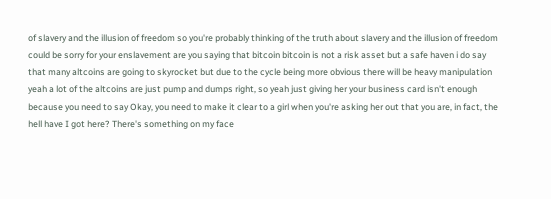of slavery and the illusion of freedom so you're probably thinking of the truth about slavery and the illusion of freedom could be sorry for your enslavement are you saying that bitcoin bitcoin is not a risk asset but a safe haven i do say that many altcoins are going to skyrocket but due to the cycle being more obvious there will be heavy manipulation yeah a lot of the altcoins are just pump and dumps right, so yeah just giving her your business card isn't enough because you need to say Okay, you need to make it clear to a girl when you're asking her out that you are, in fact, the hell have I got here? There's something on my face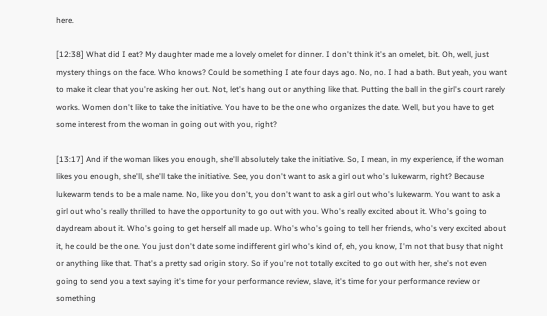here.

[12:38] What did I eat? My daughter made me a lovely omelet for dinner. I don't think it's an omelet, bit. Oh, well, just mystery things on the face. Who knows? Could be something I ate four days ago. No, no. I had a bath. But yeah, you want to make it clear that you're asking her out. Not, let's hang out or anything like that. Putting the ball in the girl's court rarely works. Women don't like to take the initiative. You have to be the one who organizes the date. Well, but you have to get some interest from the woman in going out with you, right?

[13:17] And if the woman likes you enough, she'll absolutely take the initiative. So, I mean, in my experience, if the woman likes you enough, she'll, she'll take the initiative. See, you don't want to ask a girl out who's lukewarm, right? Because lukewarm tends to be a male name. No, like you don't, you don't want to ask a girl out who's lukewarm. You want to ask a girl out who's really thrilled to have the opportunity to go out with you. Who's really excited about it. Who's going to daydream about it. Who's going to get herself all made up. Who's who's going to tell her friends, who's very excited about it, he could be the one. You just don't date some indifferent girl who's kind of, eh, you know, I'm not that busy that night or anything like that. That's a pretty sad origin story. So if you're not totally excited to go out with her, she's not even going to send you a text saying it's time for your performance review, slave, it's time for your performance review or something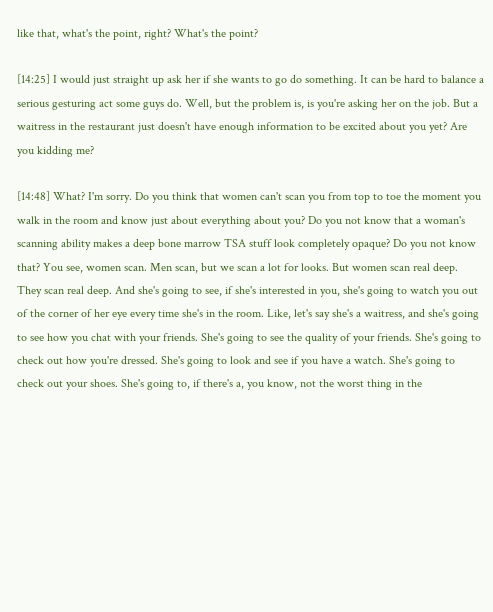like that, what's the point, right? What's the point?

[14:25] I would just straight up ask her if she wants to go do something. It can be hard to balance a serious gesturing act some guys do. Well, but the problem is, is you're asking her on the job. But a waitress in the restaurant just doesn't have enough information to be excited about you yet? Are you kidding me?

[14:48] What? I'm sorry. Do you think that women can't scan you from top to toe the moment you walk in the room and know just about everything about you? Do you not know that a woman's scanning ability makes a deep bone marrow TSA stuff look completely opaque? Do you not know that? You see, women scan. Men scan, but we scan a lot for looks. But women scan real deep. They scan real deep. And she's going to see, if she's interested in you, she's going to watch you out of the corner of her eye every time she's in the room. Like, let's say she's a waitress, and she's going to see how you chat with your friends. She's going to see the quality of your friends. She's going to check out how you're dressed. She's going to look and see if you have a watch. She's going to check out your shoes. She's going to, if there's a, you know, not the worst thing in the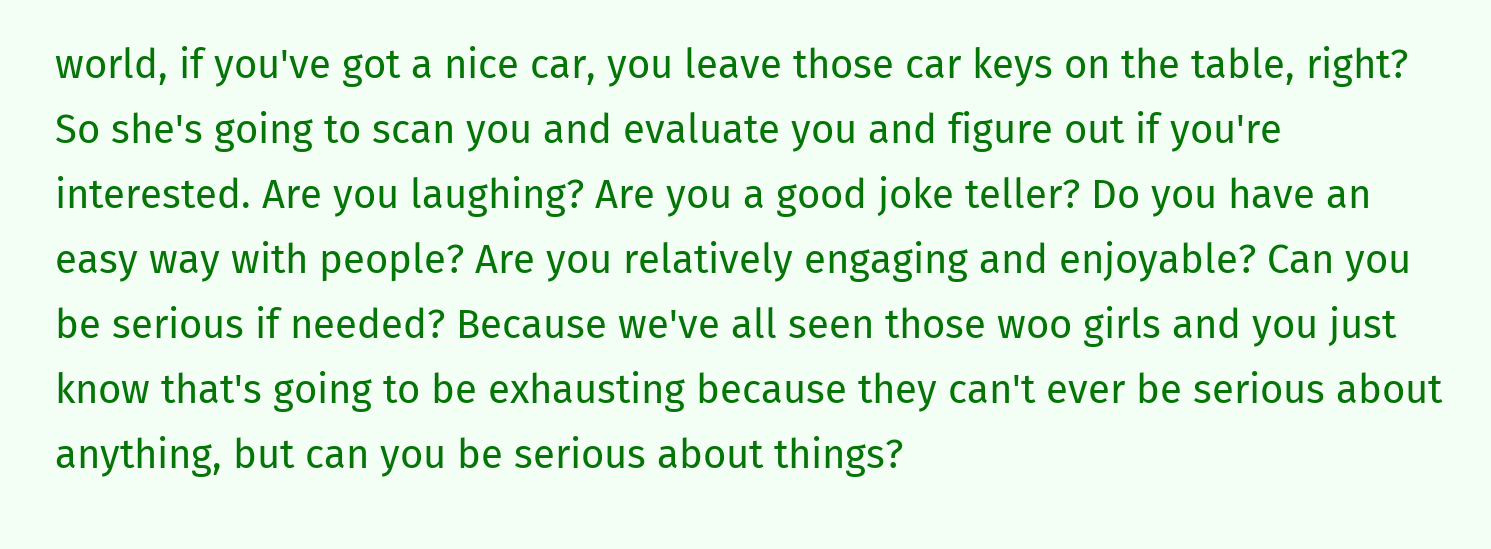world, if you've got a nice car, you leave those car keys on the table, right? So she's going to scan you and evaluate you and figure out if you're interested. Are you laughing? Are you a good joke teller? Do you have an easy way with people? Are you relatively engaging and enjoyable? Can you be serious if needed? Because we've all seen those woo girls and you just know that's going to be exhausting because they can't ever be serious about anything, but can you be serious about things?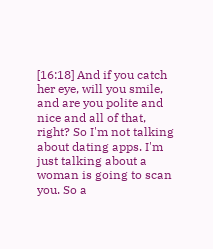[16:18] And if you catch her eye, will you smile, and are you polite and nice and all of that, right? So I'm not talking about dating apps. I'm just talking about a woman is going to scan you. So a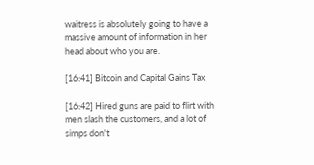waitress is absolutely going to have a massive amount of information in her head about who you are.

[16:41] Bitcoin and Capital Gains Tax

[16:42] Hired guns are paid to flirt with men slash the customers, and a lot of simps don't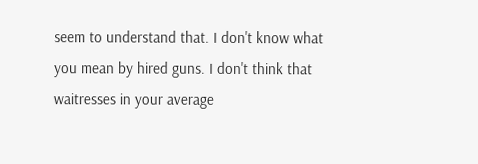seem to understand that. I don't know what you mean by hired guns. I don't think that waitresses in your average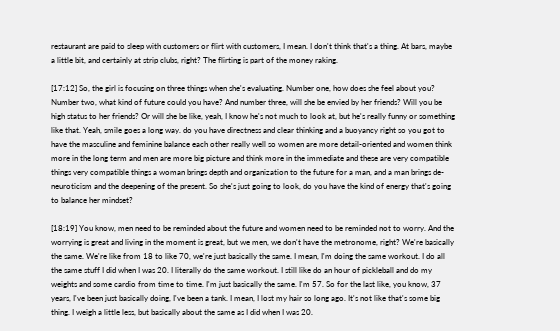restaurant are paid to sleep with customers or flirt with customers, I mean. I don't think that's a thing. At bars, maybe a little bit, and certainly at strip clubs, right? The flirting is part of the money raking.

[17:12] So, the girl is focusing on three things when she's evaluating. Number one, how does she feel about you? Number two, what kind of future could you have? And number three, will she be envied by her friends? Will you be high status to her friends? Or will she be like, yeah, I know he's not much to look at, but he's really funny or something like that. Yeah, smile goes a long way. do you have directness and clear thinking and a buoyancy right so you got to have the masculine and feminine balance each other really well so women are more detail-oriented and women think more in the long term and men are more big picture and think more in the immediate and these are very compatible things very compatible things a woman brings depth and organization to the future for a man, and a man brings de-neuroticism and the deepening of the present. So she's just going to look, do you have the kind of energy that's going to balance her mindset?

[18:19] You know, men need to be reminded about the future and women need to be reminded not to worry. And the worrying is great and living in the moment is great, but we men, we don't have the metronome, right? We're basically the same. We're like from 18 to like 70, we're just basically the same. I mean, I'm doing the same workout. I do all the same stuff I did when I was 20. I literally do the same workout. I still like do an hour of pickleball and do my weights and some cardio from time to time. I'm just basically the same. I'm 57. So for the last like, you know, 37 years, I've been just basically doing, I've been a tank. I mean, I lost my hair so long ago. It's not like that's some big thing. I weigh a little less, but basically about the same as I did when I was 20.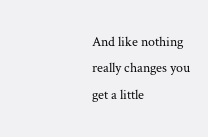And like nothing really changes you get a little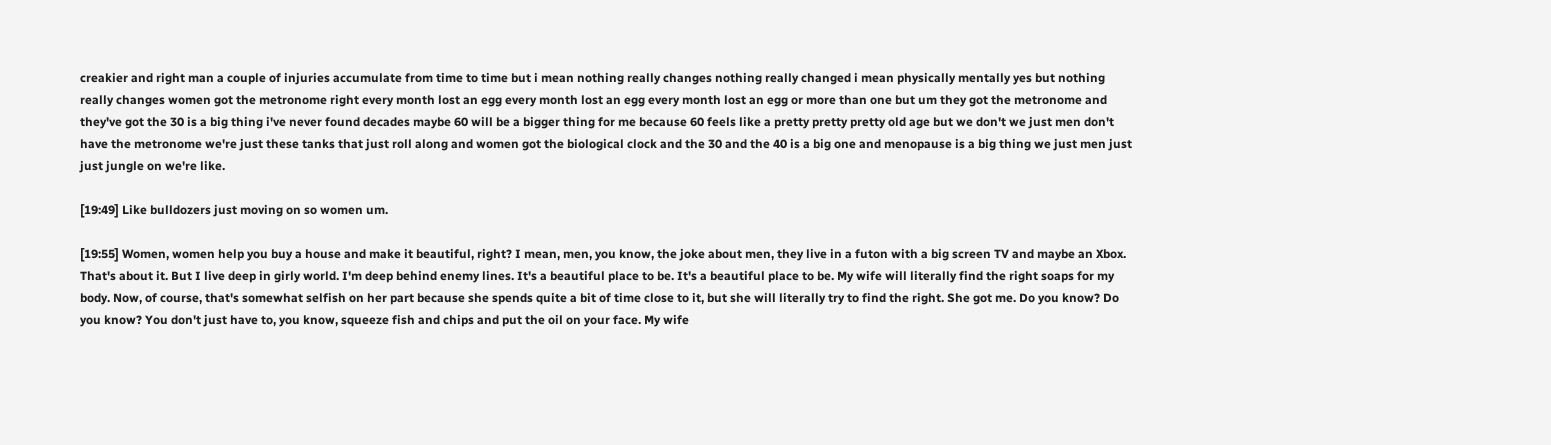creakier and right man a couple of injuries accumulate from time to time but i mean nothing really changes nothing really changed i mean physically mentally yes but nothing really changes women got the metronome right every month lost an egg every month lost an egg every month lost an egg or more than one but um they got the metronome and they've got the 30 is a big thing i've never found decades maybe 60 will be a bigger thing for me because 60 feels like a pretty pretty pretty old age but we don't we just men don't have the metronome we're just these tanks that just roll along and women got the biological clock and the 30 and the 40 is a big one and menopause is a big thing we just men just just jungle on we're like.

[19:49] Like bulldozers just moving on so women um.

[19:55] Women, women help you buy a house and make it beautiful, right? I mean, men, you know, the joke about men, they live in a futon with a big screen TV and maybe an Xbox. That's about it. But I live deep in girly world. I'm deep behind enemy lines. It's a beautiful place to be. It's a beautiful place to be. My wife will literally find the right soaps for my body. Now, of course, that's somewhat selfish on her part because she spends quite a bit of time close to it, but she will literally try to find the right. She got me. Do you know? Do you know? You don't just have to, you know, squeeze fish and chips and put the oil on your face. My wife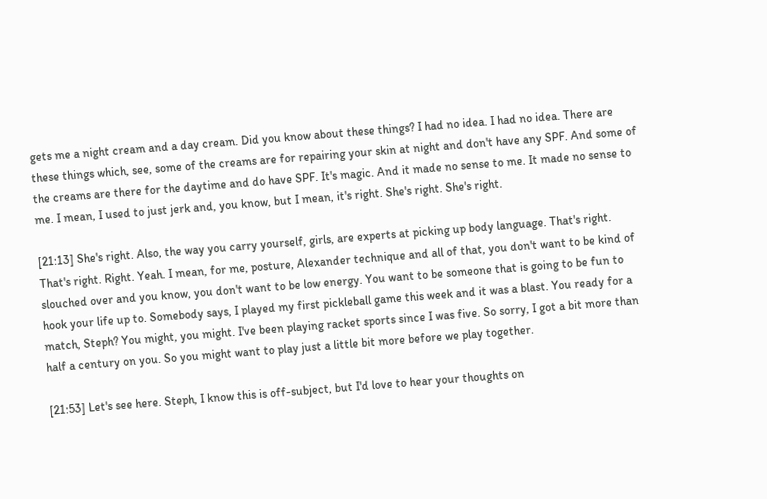gets me a night cream and a day cream. Did you know about these things? I had no idea. I had no idea. There are these things which, see, some of the creams are for repairing your skin at night and don't have any SPF. And some of the creams are there for the daytime and do have SPF. It's magic. And it made no sense to me. It made no sense to me. I mean, I used to just jerk and, you know, but I mean, it's right. She's right. She's right.

[21:13] She's right. Also, the way you carry yourself, girls, are experts at picking up body language. That's right. That's right. Right. Yeah. I mean, for me, posture, Alexander technique and all of that, you don't want to be kind of slouched over and you know, you don't want to be low energy. You want to be someone that is going to be fun to hook your life up to. Somebody says, I played my first pickleball game this week and it was a blast. You ready for a match, Steph? You might, you might. I've been playing racket sports since I was five. So sorry, I got a bit more than half a century on you. So you might want to play just a little bit more before we play together.

[21:53] Let's see here. Steph, I know this is off-subject, but I'd love to hear your thoughts on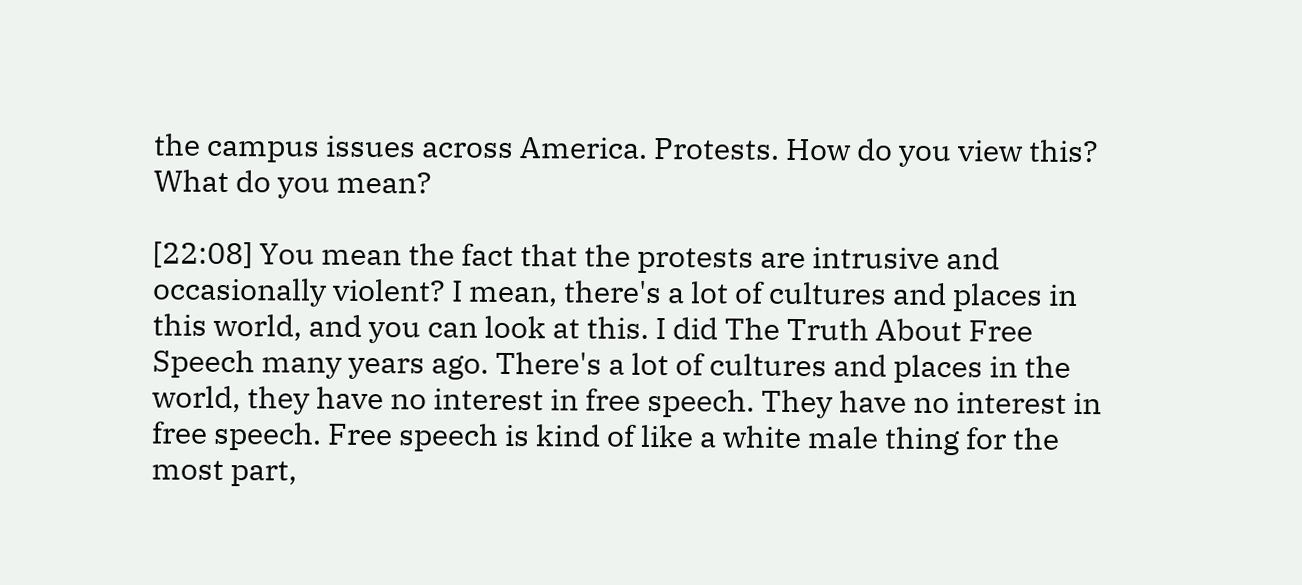the campus issues across America. Protests. How do you view this? What do you mean?

[22:08] You mean the fact that the protests are intrusive and occasionally violent? I mean, there's a lot of cultures and places in this world, and you can look at this. I did The Truth About Free Speech many years ago. There's a lot of cultures and places in the world, they have no interest in free speech. They have no interest in free speech. Free speech is kind of like a white male thing for the most part,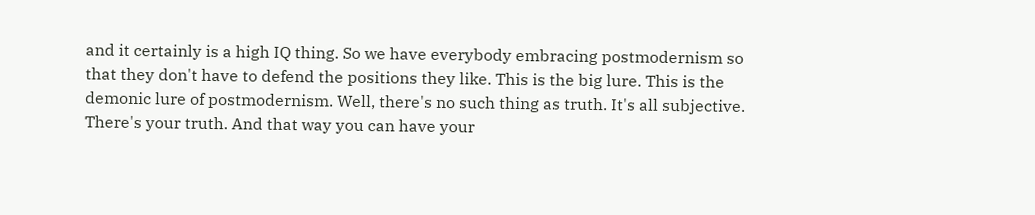and it certainly is a high IQ thing. So we have everybody embracing postmodernism so that they don't have to defend the positions they like. This is the big lure. This is the demonic lure of postmodernism. Well, there's no such thing as truth. It's all subjective. There's your truth. And that way you can have your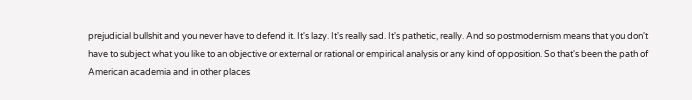prejudicial bullshit and you never have to defend it. It's lazy. It's really sad. It's pathetic, really. And so postmodernism means that you don't have to subject what you like to an objective or external or rational or empirical analysis or any kind of opposition. So that's been the path of American academia and in other places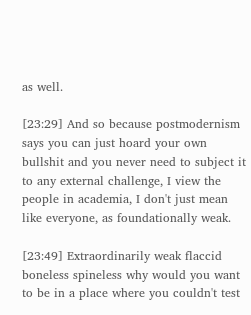as well.

[23:29] And so because postmodernism says you can just hoard your own bullshit and you never need to subject it to any external challenge, I view the people in academia, I don't just mean like everyone, as foundationally weak.

[23:49] Extraordinarily weak flaccid boneless spineless why would you want to be in a place where you couldn't test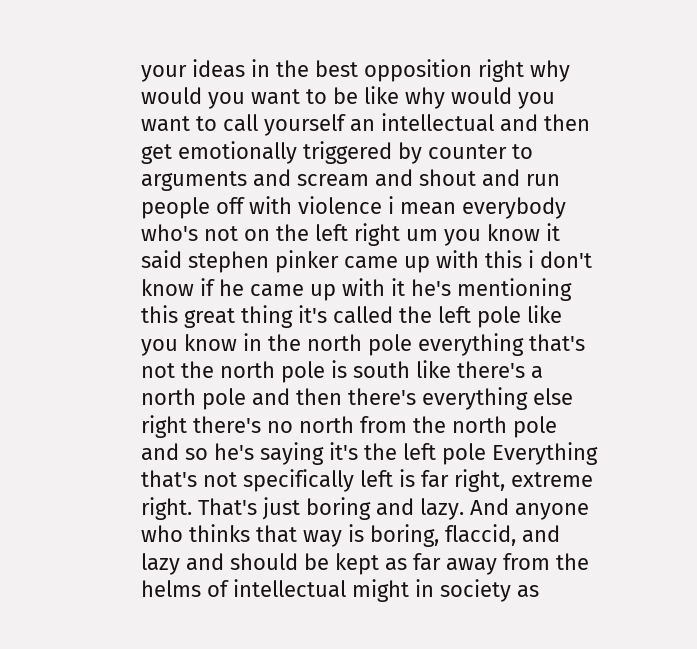your ideas in the best opposition right why would you want to be like why would you want to call yourself an intellectual and then get emotionally triggered by counter to arguments and scream and shout and run people off with violence i mean everybody who's not on the left right um you know it said stephen pinker came up with this i don't know if he came up with it he's mentioning this great thing it's called the left pole like you know in the north pole everything that's not the north pole is south like there's a north pole and then there's everything else right there's no north from the north pole and so he's saying it's the left pole Everything that's not specifically left is far right, extreme right. That's just boring and lazy. And anyone who thinks that way is boring, flaccid, and lazy and should be kept as far away from the helms of intellectual might in society as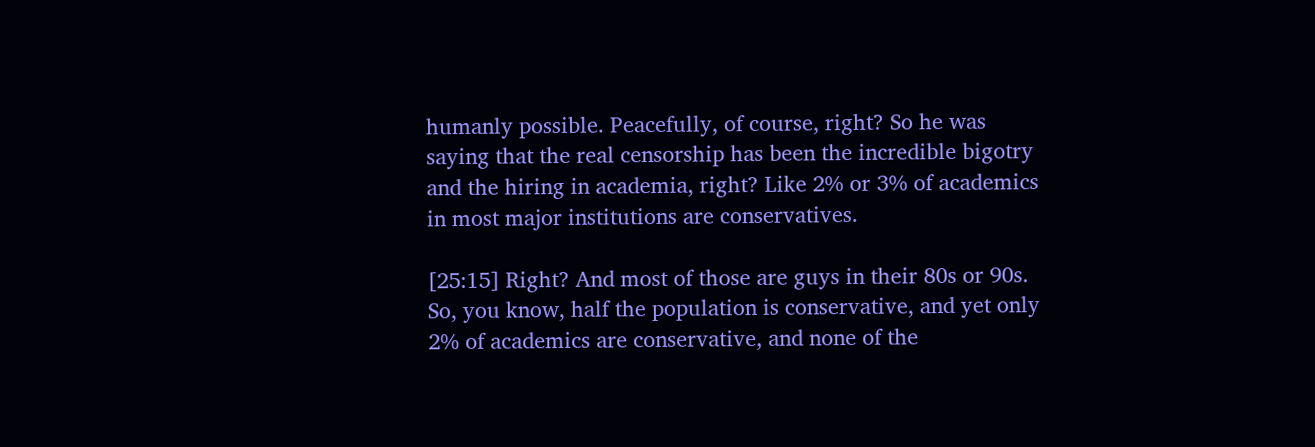humanly possible. Peacefully, of course, right? So he was saying that the real censorship has been the incredible bigotry and the hiring in academia, right? Like 2% or 3% of academics in most major institutions are conservatives.

[25:15] Right? And most of those are guys in their 80s or 90s. So, you know, half the population is conservative, and yet only 2% of academics are conservative, and none of the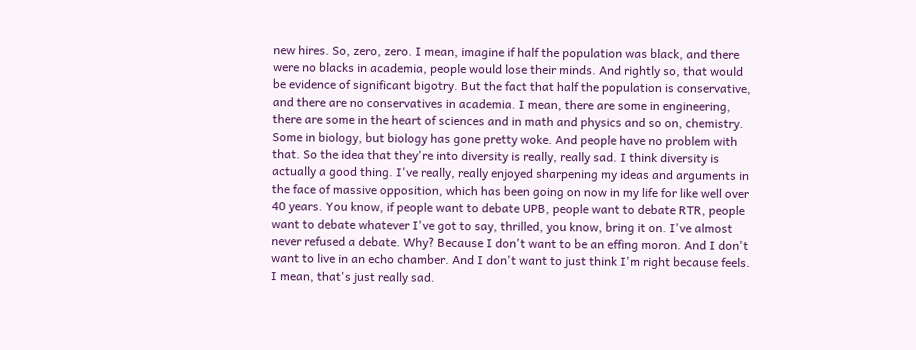new hires. So, zero, zero. I mean, imagine if half the population was black, and there were no blacks in academia, people would lose their minds. And rightly so, that would be evidence of significant bigotry. But the fact that half the population is conservative, and there are no conservatives in academia. I mean, there are some in engineering, there are some in the heart of sciences and in math and physics and so on, chemistry. Some in biology, but biology has gone pretty woke. And people have no problem with that. So the idea that they're into diversity is really, really sad. I think diversity is actually a good thing. I've really, really enjoyed sharpening my ideas and arguments in the face of massive opposition, which has been going on now in my life for like well over 40 years. You know, if people want to debate UPB, people want to debate RTR, people want to debate whatever I've got to say, thrilled, you know, bring it on. I've almost never refused a debate. Why? Because I don't want to be an effing moron. And I don't want to live in an echo chamber. And I don't want to just think I'm right because feels. I mean, that's just really sad.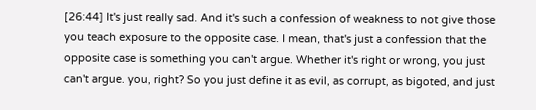[26:44] It's just really sad. And it's such a confession of weakness to not give those you teach exposure to the opposite case. I mean, that's just a confession that the opposite case is something you can't argue. Whether it's right or wrong, you just can't argue. you, right? So you just define it as evil, as corrupt, as bigoted, and just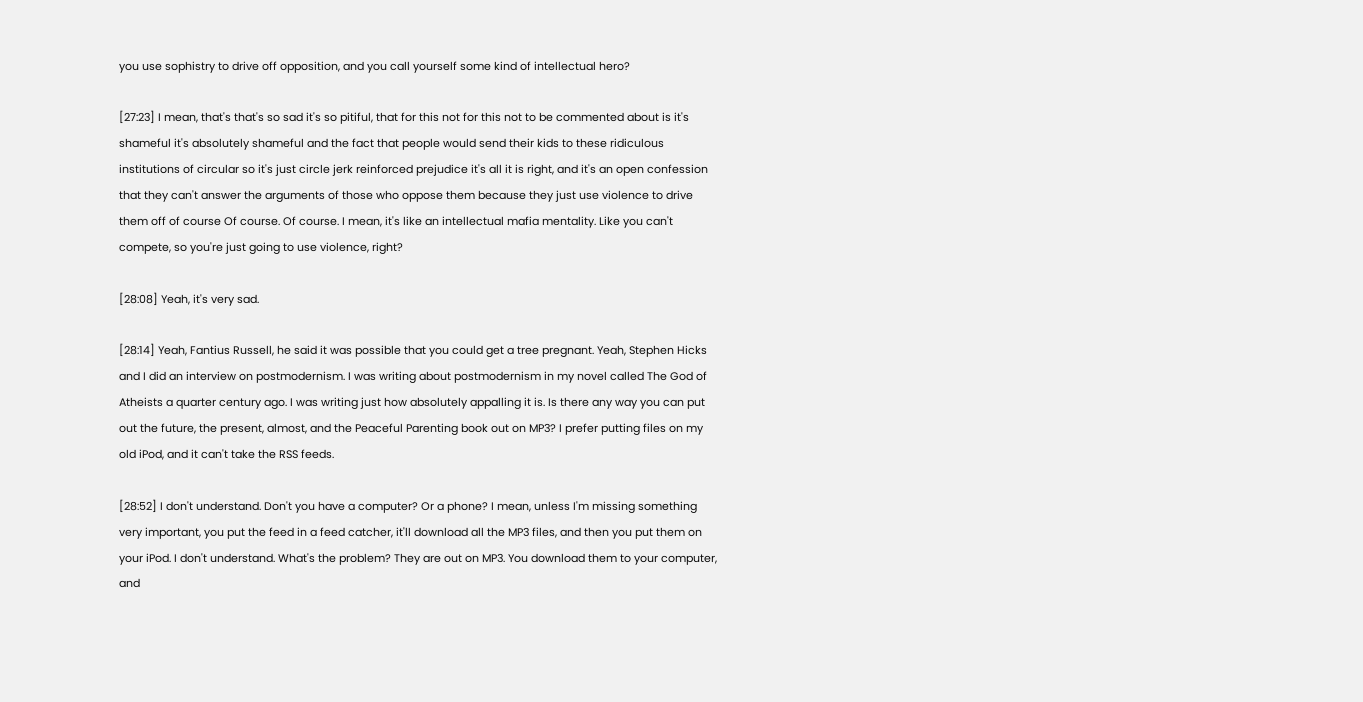you use sophistry to drive off opposition, and you call yourself some kind of intellectual hero?

[27:23] I mean, that's that's so sad it's so pitiful, that for this not for this not to be commented about is it's shameful it's absolutely shameful and the fact that people would send their kids to these ridiculous institutions of circular so it's just circle jerk reinforced prejudice it's all it is right, and it's an open confession that they can't answer the arguments of those who oppose them because they just use violence to drive them off of course Of course. Of course. I mean, it's like an intellectual mafia mentality. Like you can't compete, so you're just going to use violence, right?

[28:08] Yeah, it's very sad.

[28:14] Yeah, Fantius Russell, he said it was possible that you could get a tree pregnant. Yeah, Stephen Hicks and I did an interview on postmodernism. I was writing about postmodernism in my novel called The God of Atheists a quarter century ago. I was writing just how absolutely appalling it is. Is there any way you can put out the future, the present, almost, and the Peaceful Parenting book out on MP3? I prefer putting files on my old iPod, and it can't take the RSS feeds.

[28:52] I don't understand. Don't you have a computer? Or a phone? I mean, unless I'm missing something very important, you put the feed in a feed catcher, it'll download all the MP3 files, and then you put them on your iPod. I don't understand. What's the problem? They are out on MP3. You download them to your computer, and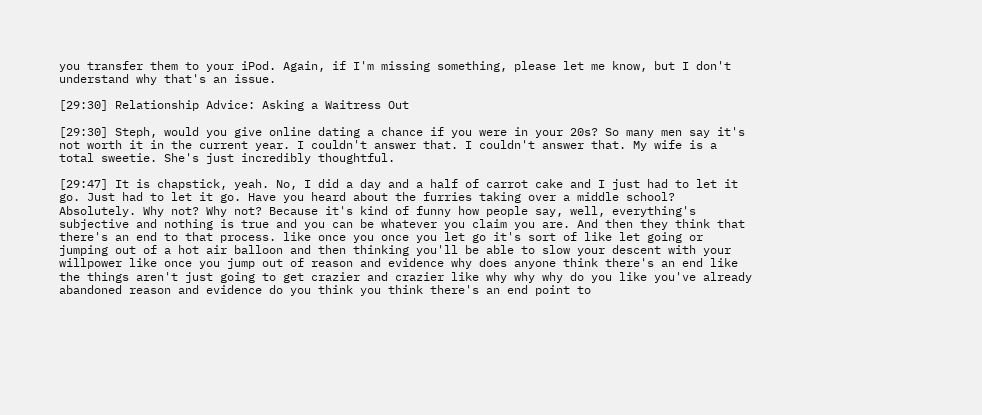you transfer them to your iPod. Again, if I'm missing something, please let me know, but I don't understand why that's an issue.

[29:30] Relationship Advice: Asking a Waitress Out

[29:30] Steph, would you give online dating a chance if you were in your 20s? So many men say it's not worth it in the current year. I couldn't answer that. I couldn't answer that. My wife is a total sweetie. She's just incredibly thoughtful.

[29:47] It is chapstick, yeah. No, I did a day and a half of carrot cake and I just had to let it go. Just had to let it go. Have you heard about the furries taking over a middle school? Absolutely. Why not? Why not? Because it's kind of funny how people say, well, everything's subjective and nothing is true and you can be whatever you claim you are. And then they think that there's an end to that process. like once you once you let go it's sort of like let going or jumping out of a hot air balloon and then thinking you'll be able to slow your descent with your willpower like once you jump out of reason and evidence why does anyone think there's an end like the things aren't just going to get crazier and crazier like why why why do you like you've already abandoned reason and evidence do you think you think there's an end point to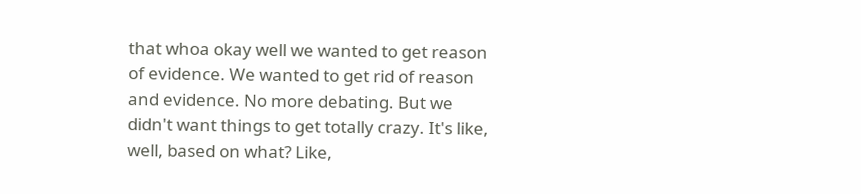that whoa okay well we wanted to get reason of evidence. We wanted to get rid of reason and evidence. No more debating. But we didn't want things to get totally crazy. It's like, well, based on what? Like,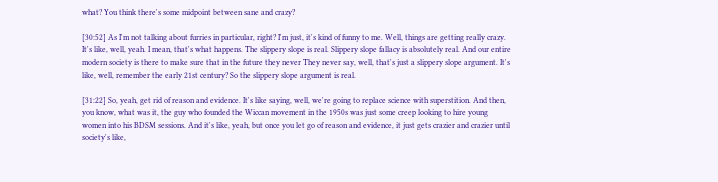what? You think there's some midpoint between sane and crazy?

[30:52] As I'm not talking about furries in particular, right? I'm just, it's kind of funny to me. Well, things are getting really crazy. It's like, well, yeah. I mean, that's what happens. The slippery slope is real. Slippery slope fallacy is absolutely real. And our entire modern society is there to make sure that in the future they never They never say, well, that's just a slippery slope argument. It's like, well, remember the early 21st century? So the slippery slope argument is real.

[31:22] So, yeah, get rid of reason and evidence. It's like saying, well, we're going to replace science with superstition. And then, you know, what was it, the guy who founded the Wiccan movement in the 1950s was just some creep looking to hire young women into his BDSM sessions. And it's like, yeah, but once you let go of reason and evidence, it just gets crazier and crazier until society's like,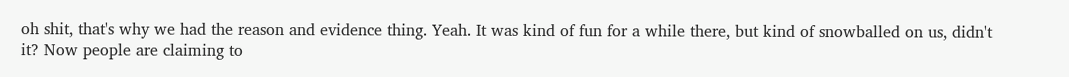oh shit, that's why we had the reason and evidence thing. Yeah. It was kind of fun for a while there, but kind of snowballed on us, didn't it? Now people are claiming to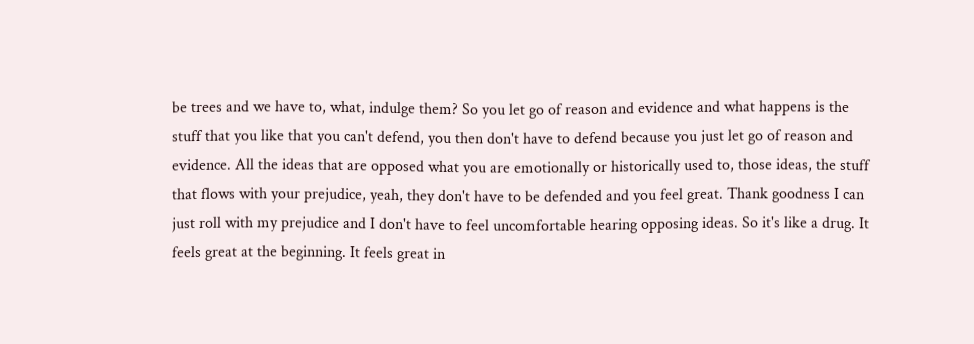be trees and we have to, what, indulge them? So you let go of reason and evidence and what happens is the stuff that you like that you can't defend, you then don't have to defend because you just let go of reason and evidence. All the ideas that are opposed what you are emotionally or historically used to, those ideas, the stuff that flows with your prejudice, yeah, they don't have to be defended and you feel great. Thank goodness I can just roll with my prejudice and I don't have to feel uncomfortable hearing opposing ideas. So it's like a drug. It feels great at the beginning. It feels great in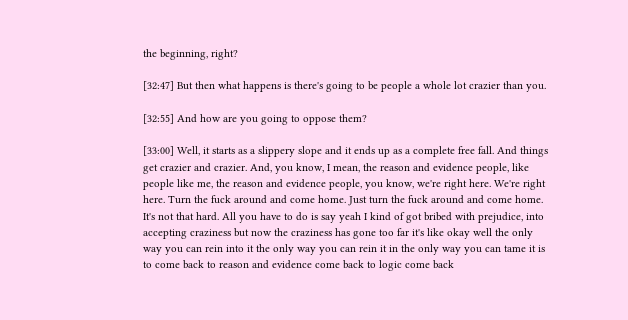the beginning, right?

[32:47] But then what happens is there's going to be people a whole lot crazier than you.

[32:55] And how are you going to oppose them?

[33:00] Well, it starts as a slippery slope and it ends up as a complete free fall. And things get crazier and crazier. And, you know, I mean, the reason and evidence people, like people like me, the reason and evidence people, you know, we're right here. We're right here. Turn the fuck around and come home. Just turn the fuck around and come home. It's not that hard. All you have to do is say yeah I kind of got bribed with prejudice, into accepting craziness but now the craziness has gone too far it's like okay well the only way you can rein into it the only way you can rein it in the only way you can tame it is to come back to reason and evidence come back to logic come back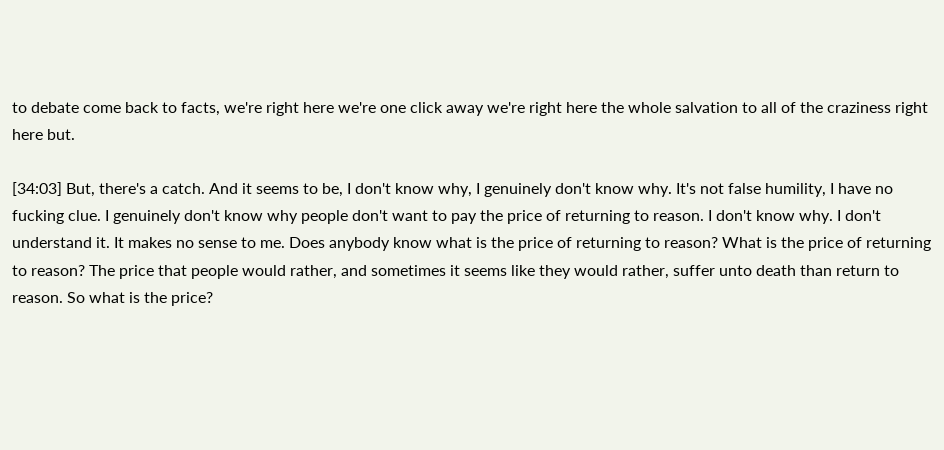to debate come back to facts, we're right here we're one click away we're right here the whole salvation to all of the craziness right here but.

[34:03] But, there's a catch. And it seems to be, I don't know why, I genuinely don't know why. It's not false humility, I have no fucking clue. I genuinely don't know why people don't want to pay the price of returning to reason. I don't know why. I don't understand it. It makes no sense to me. Does anybody know what is the price of returning to reason? What is the price of returning to reason? The price that people would rather, and sometimes it seems like they would rather, suffer unto death than return to reason. So what is the price?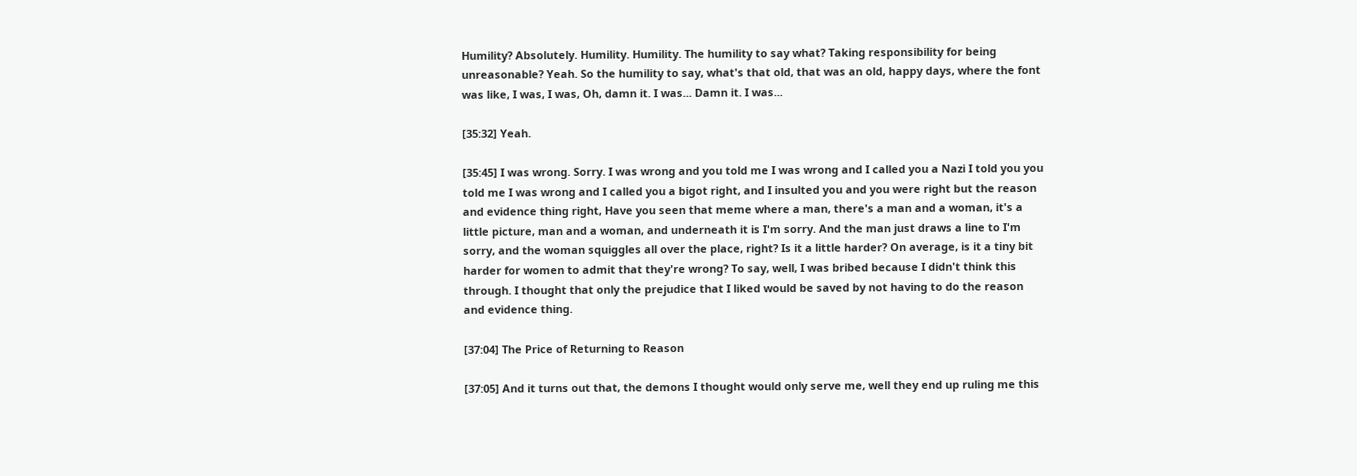Humility? Absolutely. Humility. Humility. The humility to say what? Taking responsibility for being unreasonable? Yeah. So the humility to say, what's that old, that was an old, happy days, where the font was like, I was, I was, Oh, damn it. I was... Damn it. I was...

[35:32] Yeah.

[35:45] I was wrong. Sorry. I was wrong and you told me I was wrong and I called you a Nazi I told you you told me I was wrong and I called you a bigot right, and I insulted you and you were right but the reason and evidence thing right, Have you seen that meme where a man, there's a man and a woman, it's a little picture, man and a woman, and underneath it is I'm sorry. And the man just draws a line to I'm sorry, and the woman squiggles all over the place, right? Is it a little harder? On average, is it a tiny bit harder for women to admit that they're wrong? To say, well, I was bribed because I didn't think this through. I thought that only the prejudice that I liked would be saved by not having to do the reason and evidence thing.

[37:04] The Price of Returning to Reason

[37:05] And it turns out that, the demons I thought would only serve me, well they end up ruling me this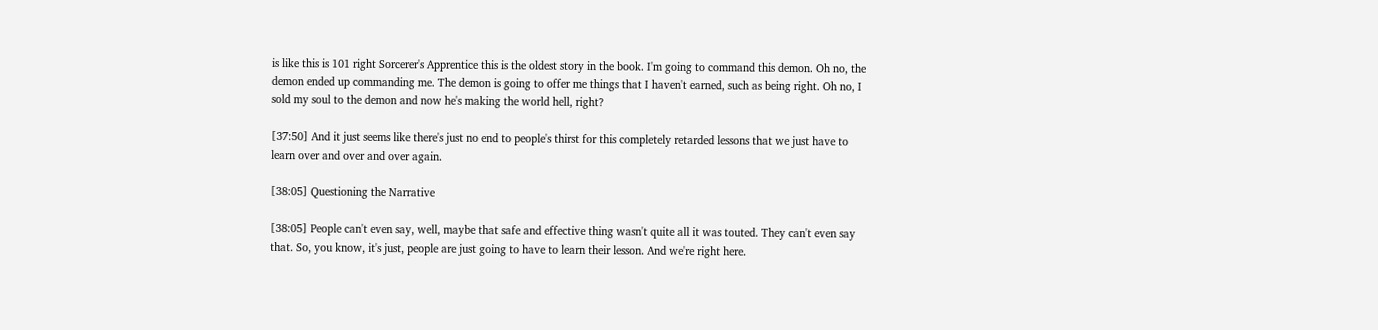is like this is 101 right Sorcerer's Apprentice this is the oldest story in the book. I'm going to command this demon. Oh no, the demon ended up commanding me. The demon is going to offer me things that I haven't earned, such as being right. Oh no, I sold my soul to the demon and now he's making the world hell, right?

[37:50] And it just seems like there's just no end to people's thirst for this completely retarded lessons that we just have to learn over and over and over again.

[38:05] Questioning the Narrative

[38:05] People can't even say, well, maybe that safe and effective thing wasn't quite all it was touted. They can't even say that. So, you know, it's just, people are just going to have to learn their lesson. And we're right here.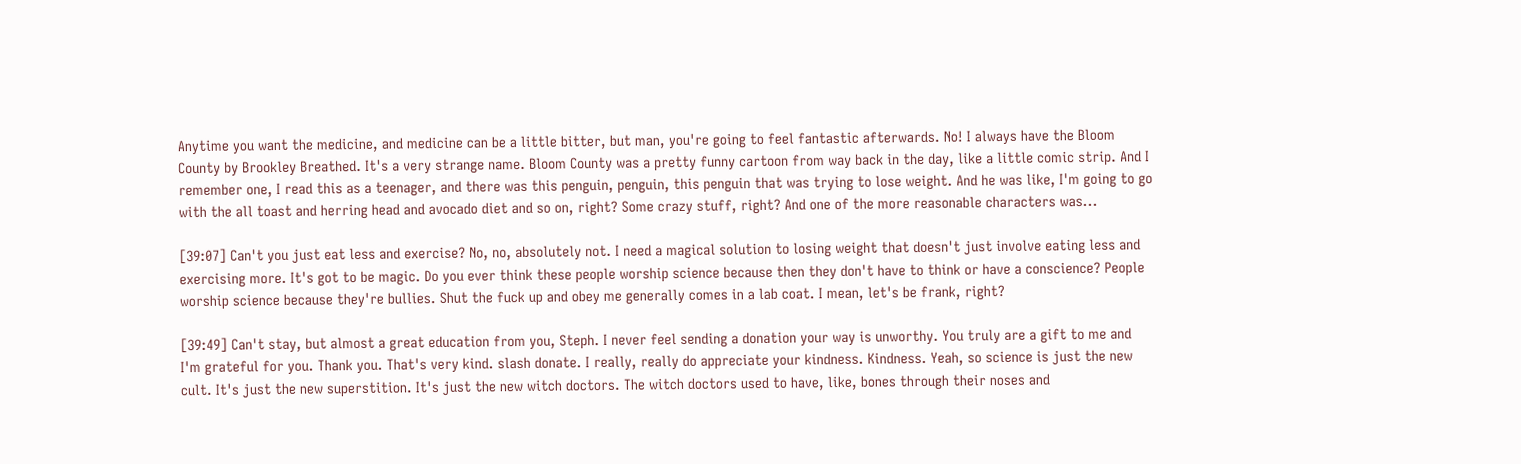Anytime you want the medicine, and medicine can be a little bitter, but man, you're going to feel fantastic afterwards. No! I always have the Bloom County by Brookley Breathed. It's a very strange name. Bloom County was a pretty funny cartoon from way back in the day, like a little comic strip. And I remember one, I read this as a teenager, and there was this penguin, penguin, this penguin that was trying to lose weight. And he was like, I'm going to go with the all toast and herring head and avocado diet and so on, right? Some crazy stuff, right? And one of the more reasonable characters was...

[39:07] Can't you just eat less and exercise? No, no, absolutely not. I need a magical solution to losing weight that doesn't just involve eating less and exercising more. It's got to be magic. Do you ever think these people worship science because then they don't have to think or have a conscience? People worship science because they're bullies. Shut the fuck up and obey me generally comes in a lab coat. I mean, let's be frank, right?

[39:49] Can't stay, but almost a great education from you, Steph. I never feel sending a donation your way is unworthy. You truly are a gift to me and I'm grateful for you. Thank you. That's very kind. slash donate. I really, really do appreciate your kindness. Kindness. Yeah, so science is just the new cult. It's just the new superstition. It's just the new witch doctors. The witch doctors used to have, like, bones through their noses and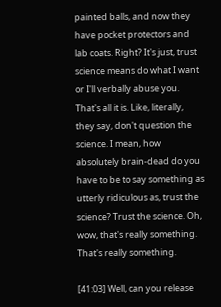painted balls, and now they have pocket protectors and lab coats. Right? It's just, trust science means do what I want or I'll verbally abuse you. That's all it is. Like, literally, they say, don't question the science. I mean, how absolutely brain-dead do you have to be to say something as utterly ridiculous as, trust the science? Trust the science. Oh, wow, that's really something. That's really something.

[41:03] Well, can you release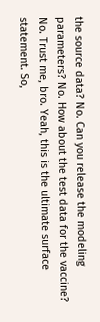the source data? No. Can you release the modeling parameters? No. How about the test data for the vaccine? No. Trust me, bro. Yeah, this is the ultimate surface statement. So,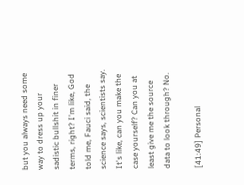but you always need some way to dress up your sadistic bullshit in finer terms, right? I'm like, God told me, Fauci said, the science says, scientists say. It's like, can you make the case yourself? Can you at least give me the source data to look through? No.

[41:49] Personal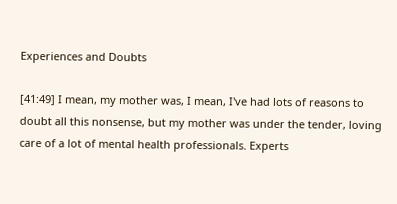Experiences and Doubts

[41:49] I mean, my mother was, I mean, I've had lots of reasons to doubt all this nonsense, but my mother was under the tender, loving care of a lot of mental health professionals. Experts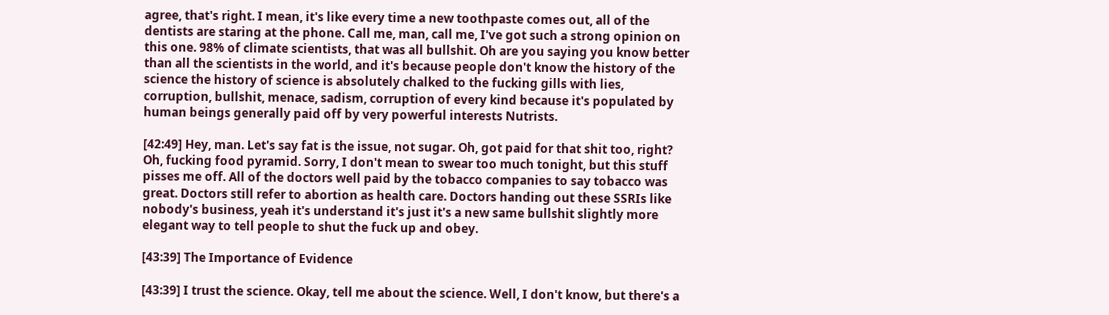agree, that's right. I mean, it's like every time a new toothpaste comes out, all of the dentists are staring at the phone. Call me, man, call me, I've got such a strong opinion on this one. 98% of climate scientists, that was all bullshit. Oh are you saying you know better than all the scientists in the world, and it's because people don't know the history of the science the history of science is absolutely chalked to the fucking gills with lies, corruption, bullshit, menace, sadism, corruption of every kind because it's populated by human beings generally paid off by very powerful interests Nutrists.

[42:49] Hey, man. Let's say fat is the issue, not sugar. Oh, got paid for that shit too, right? Oh, fucking food pyramid. Sorry, I don't mean to swear too much tonight, but this stuff pisses me off. All of the doctors well paid by the tobacco companies to say tobacco was great. Doctors still refer to abortion as health care. Doctors handing out these SSRIs like nobody's business, yeah it's understand it's just it's a new same bullshit slightly more elegant way to tell people to shut the fuck up and obey.

[43:39] The Importance of Evidence

[43:39] I trust the science. Okay, tell me about the science. Well, I don't know, but there's a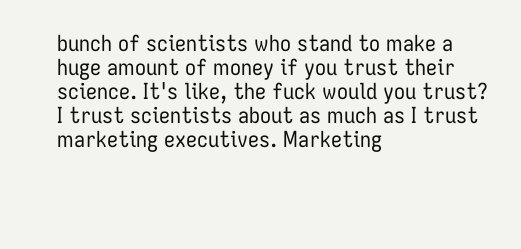bunch of scientists who stand to make a huge amount of money if you trust their science. It's like, the fuck would you trust? I trust scientists about as much as I trust marketing executives. Marketing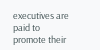executives are paid to promote their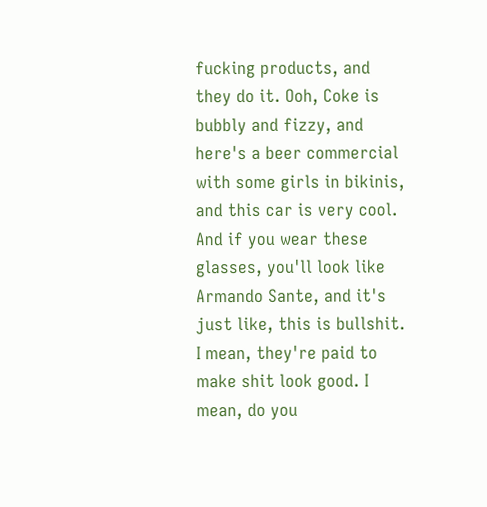fucking products, and they do it. Ooh, Coke is bubbly and fizzy, and here's a beer commercial with some girls in bikinis, and this car is very cool. And if you wear these glasses, you'll look like Armando Sante, and it's just like, this is bullshit. I mean, they're paid to make shit look good. I mean, do you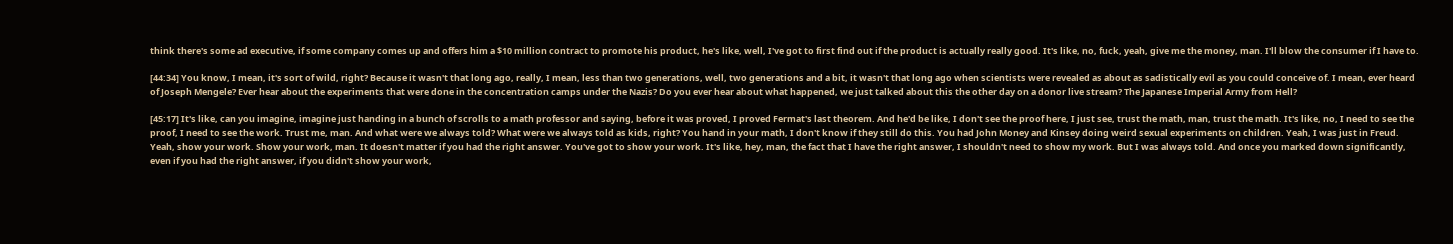think there's some ad executive, if some company comes up and offers him a $10 million contract to promote his product, he's like, well, I've got to first find out if the product is actually really good. It's like, no, fuck, yeah, give me the money, man. I'll blow the consumer if I have to.

[44:34] You know, I mean, it's sort of wild, right? Because it wasn't that long ago, really, I mean, less than two generations, well, two generations and a bit, it wasn't that long ago when scientists were revealed as about as sadistically evil as you could conceive of. I mean, ever heard of Joseph Mengele? Ever hear about the experiments that were done in the concentration camps under the Nazis? Do you ever hear about what happened, we just talked about this the other day on a donor live stream? The Japanese Imperial Army from Hell?

[45:17] It's like, can you imagine, imagine just handing in a bunch of scrolls to a math professor and saying, before it was proved, I proved Fermat's last theorem. And he'd be like, I don't see the proof here, I just see, trust the math, man, trust the math. It's like, no, I need to see the proof, I need to see the work. Trust me, man. And what were we always told? What were we always told as kids, right? You hand in your math, I don't know if they still do this. You had John Money and Kinsey doing weird sexual experiments on children. Yeah, I was just in Freud. Yeah, show your work. Show your work, man. It doesn't matter if you had the right answer. You've got to show your work. It's like, hey, man, the fact that I have the right answer, I shouldn't need to show my work. But I was always told. And once you marked down significantly, even if you had the right answer, if you didn't show your work,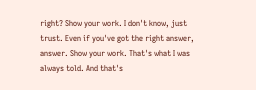right? Show your work. I don't know, just trust. Even if you've got the right answer, answer. Show your work. That's what I was always told. And that's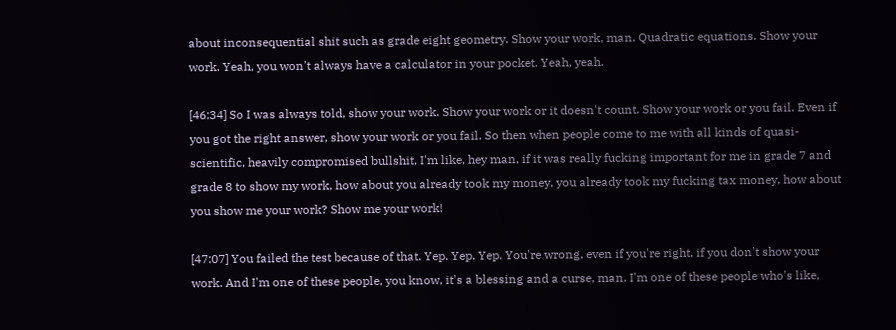about inconsequential shit such as grade eight geometry. Show your work, man. Quadratic equations. Show your work. Yeah, you won't always have a calculator in your pocket. Yeah, yeah.

[46:34] So I was always told, show your work. Show your work or it doesn't count. Show your work or you fail. Even if you got the right answer, show your work or you fail. So then when people come to me with all kinds of quasi-scientific, heavily compromised bullshit, I'm like, hey man, if it was really fucking important for me in grade 7 and grade 8 to show my work, how about you already took my money, you already took my fucking tax money, how about you show me your work? Show me your work!

[47:07] You failed the test because of that. Yep. Yep. Yep. You're wrong, even if you're right, if you don't show your work. And I'm one of these people, you know, it's a blessing and a curse, man. I'm one of these people who's like,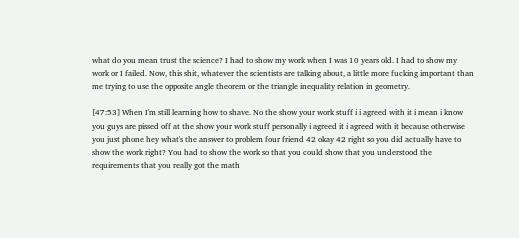what do you mean trust the science? I had to show my work when I was 10 years old. I had to show my work or I failed. Now, this shit, whatever the scientists are talking about, a little more fucking important than me trying to use the opposite angle theorem or the triangle inequality relation in geometry.

[47:53] When I'm still learning how to shave. No the show your work stuff i i agreed with it i mean i know you guys are pissed off at the show your work stuff personally i agreed it i agreed with it because otherwise you just phone hey what's the answer to problem four friend 42 okay 42 right so you did actually have to show the work right? You had to show the work so that you could show that you understood the requirements that you really got the math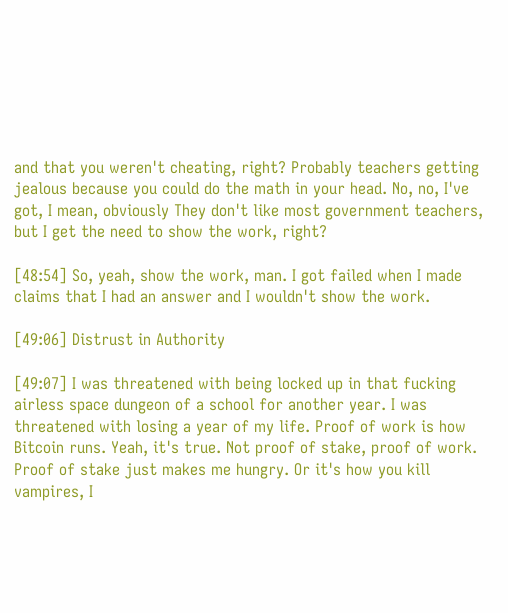and that you weren't cheating, right? Probably teachers getting jealous because you could do the math in your head. No, no, I've got, I mean, obviously They don't like most government teachers, but I get the need to show the work, right?

[48:54] So, yeah, show the work, man. I got failed when I made claims that I had an answer and I wouldn't show the work.

[49:06] Distrust in Authority

[49:07] I was threatened with being locked up in that fucking airless space dungeon of a school for another year. I was threatened with losing a year of my life. Proof of work is how Bitcoin runs. Yeah, it's true. Not proof of stake, proof of work. Proof of stake just makes me hungry. Or it's how you kill vampires, I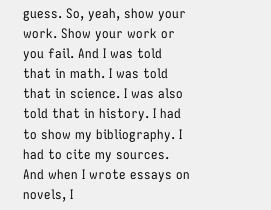guess. So, yeah, show your work. Show your work or you fail. And I was told that in math. I was told that in science. I was also told that in history. I had to show my bibliography. I had to cite my sources. And when I wrote essays on novels, I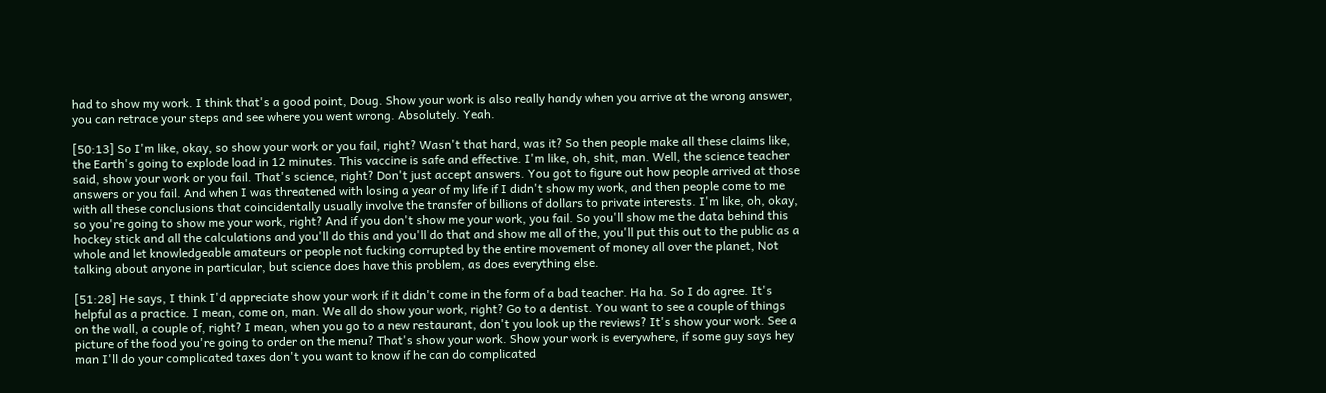had to show my work. I think that's a good point, Doug. Show your work is also really handy when you arrive at the wrong answer, you can retrace your steps and see where you went wrong. Absolutely. Yeah.

[50:13] So I'm like, okay, so show your work or you fail, right? Wasn't that hard, was it? So then people make all these claims like, the Earth's going to explode load in 12 minutes. This vaccine is safe and effective. I'm like, oh, shit, man. Well, the science teacher said, show your work or you fail. That's science, right? Don't just accept answers. You got to figure out how people arrived at those answers or you fail. And when I was threatened with losing a year of my life if I didn't show my work, and then people come to me with all these conclusions that coincidentally usually involve the transfer of billions of dollars to private interests. I'm like, oh, okay, so you're going to show me your work, right? And if you don't show me your work, you fail. So you'll show me the data behind this hockey stick and all the calculations and you'll do this and you'll do that and show me all of the, you'll put this out to the public as a whole and let knowledgeable amateurs or people not fucking corrupted by the entire movement of money all over the planet, Not talking about anyone in particular, but science does have this problem, as does everything else.

[51:28] He says, I think I'd appreciate show your work if it didn't come in the form of a bad teacher. Ha ha. So I do agree. It's helpful as a practice. I mean, come on, man. We all do show your work, right? Go to a dentist. You want to see a couple of things on the wall, a couple of, right? I mean, when you go to a new restaurant, don't you look up the reviews? It's show your work. See a picture of the food you're going to order on the menu? That's show your work. Show your work is everywhere, if some guy says hey man I'll do your complicated taxes don't you want to know if he can do complicated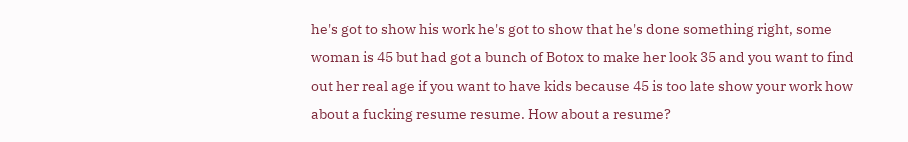he's got to show his work he's got to show that he's done something right, some woman is 45 but had got a bunch of Botox to make her look 35 and you want to find out her real age if you want to have kids because 45 is too late show your work how about a fucking resume resume. How about a resume?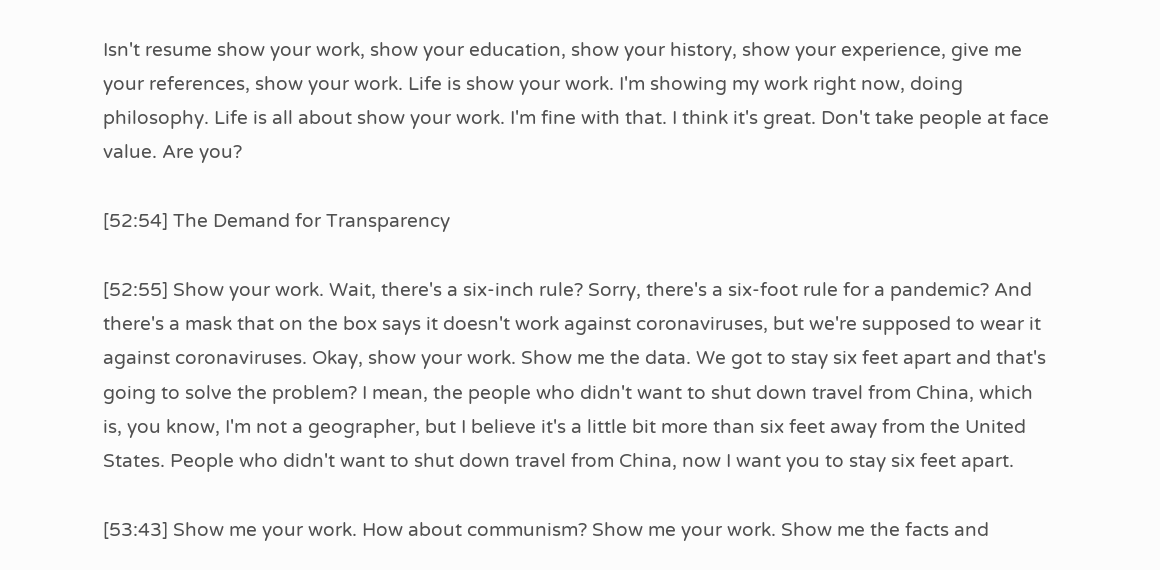Isn't resume show your work, show your education, show your history, show your experience, give me your references, show your work. Life is show your work. I'm showing my work right now, doing philosophy. Life is all about show your work. I'm fine with that. I think it's great. Don't take people at face value. Are you?

[52:54] The Demand for Transparency

[52:55] Show your work. Wait, there's a six-inch rule? Sorry, there's a six-foot rule for a pandemic? And there's a mask that on the box says it doesn't work against coronaviruses, but we're supposed to wear it against coronaviruses. Okay, show your work. Show me the data. We got to stay six feet apart and that's going to solve the problem? I mean, the people who didn't want to shut down travel from China, which is, you know, I'm not a geographer, but I believe it's a little bit more than six feet away from the United States. People who didn't want to shut down travel from China, now I want you to stay six feet apart.

[53:43] Show me your work. How about communism? Show me your work. Show me the facts and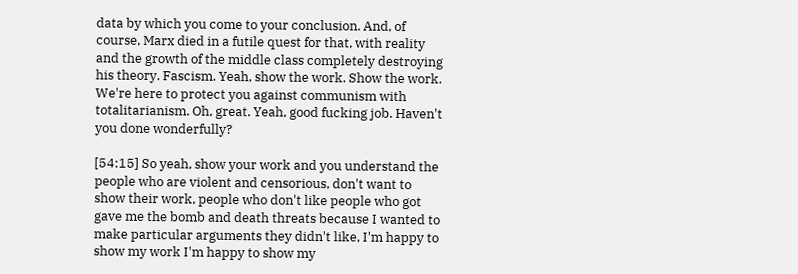data by which you come to your conclusion. And, of course, Marx died in a futile quest for that, with reality and the growth of the middle class completely destroying his theory. Fascism. Yeah, show the work. Show the work. We're here to protect you against communism with totalitarianism. Oh, great. Yeah, good fucking job. Haven't you done wonderfully?

[54:15] So yeah, show your work and you understand the people who are violent and censorious, don't want to show their work, people who don't like people who got gave me the bomb and death threats because I wanted to make particular arguments they didn't like, I'm happy to show my work I'm happy to show my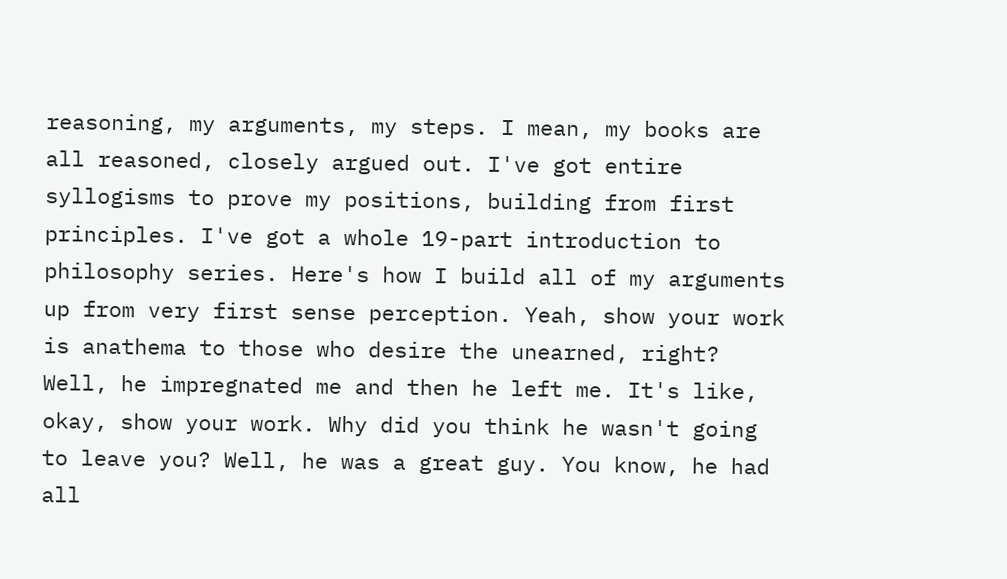reasoning, my arguments, my steps. I mean, my books are all reasoned, closely argued out. I've got entire syllogisms to prove my positions, building from first principles. I've got a whole 19-part introduction to philosophy series. Here's how I build all of my arguments up from very first sense perception. Yeah, show your work is anathema to those who desire the unearned, right? Well, he impregnated me and then he left me. It's like, okay, show your work. Why did you think he wasn't going to leave you? Well, he was a great guy. You know, he had all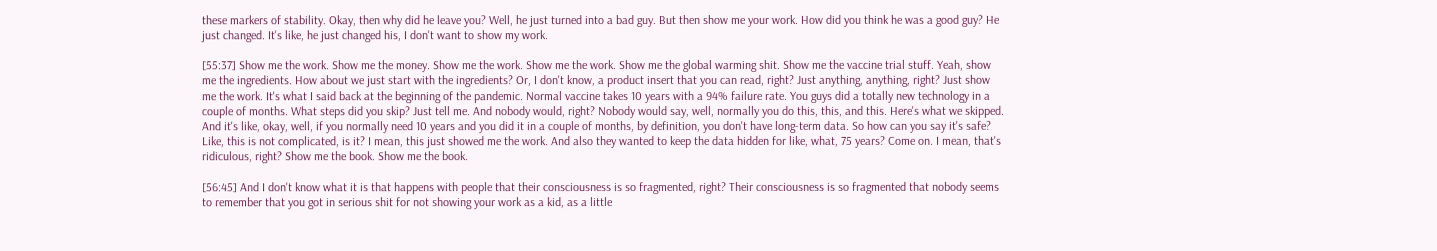these markers of stability. Okay, then why did he leave you? Well, he just turned into a bad guy. But then show me your work. How did you think he was a good guy? He just changed. It's like, he just changed his, I don't want to show my work.

[55:37] Show me the work. Show me the money. Show me the work. Show me the work. Show me the global warming shit. Show me the vaccine trial stuff. Yeah, show me the ingredients. How about we just start with the ingredients? Or, I don't know, a product insert that you can read, right? Just anything, anything, right? Just show me the work. It's what I said back at the beginning of the pandemic. Normal vaccine takes 10 years with a 94% failure rate. You guys did a totally new technology in a couple of months. What steps did you skip? Just tell me. And nobody would, right? Nobody would say, well, normally you do this, this, and this. Here's what we skipped. And it's like, okay, well, if you normally need 10 years and you did it in a couple of months, by definition, you don't have long-term data. So how can you say it's safe? Like, this is not complicated, is it? I mean, this just showed me the work. And also they wanted to keep the data hidden for like, what, 75 years? Come on. I mean, that's ridiculous, right? Show me the book. Show me the book.

[56:45] And I don't know what it is that happens with people that their consciousness is so fragmented, right? Their consciousness is so fragmented that nobody seems to remember that you got in serious shit for not showing your work as a kid, as a little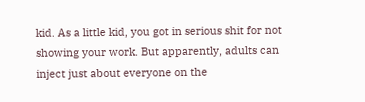kid. As a little kid, you got in serious shit for not showing your work. But apparently, adults can inject just about everyone on the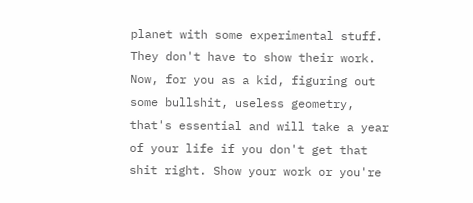planet with some experimental stuff. They don't have to show their work. Now, for you as a kid, figuring out some bullshit, useless geometry, that's essential and will take a year of your life if you don't get that shit right. Show your work or you're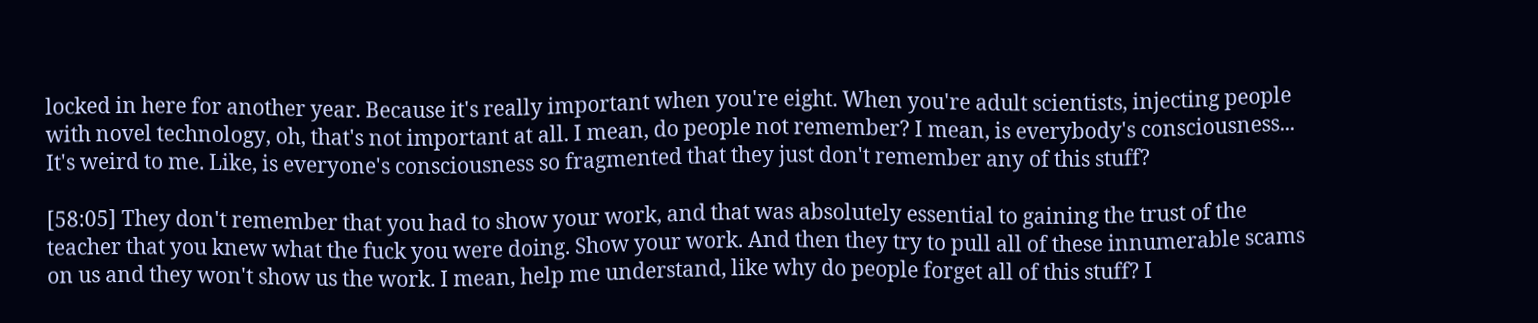locked in here for another year. Because it's really important when you're eight. When you're adult scientists, injecting people with novel technology, oh, that's not important at all. I mean, do people not remember? I mean, is everybody's consciousness... It's weird to me. Like, is everyone's consciousness so fragmented that they just don't remember any of this stuff?

[58:05] They don't remember that you had to show your work, and that was absolutely essential to gaining the trust of the teacher that you knew what the fuck you were doing. Show your work. And then they try to pull all of these innumerable scams on us and they won't show us the work. I mean, help me understand, like why do people forget all of this stuff? I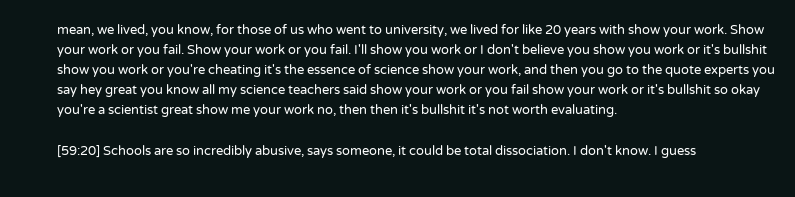mean, we lived, you know, for those of us who went to university, we lived for like 20 years with show your work. Show your work or you fail. Show your work or you fail. I'll show you work or I don't believe you show you work or it's bullshit show you work or you're cheating it's the essence of science show your work, and then you go to the quote experts you say hey great you know all my science teachers said show your work or you fail show your work or it's bullshit so okay you're a scientist great show me your work no, then then it's bullshit it's not worth evaluating.

[59:20] Schools are so incredibly abusive, says someone, it could be total dissociation. I don't know. I guess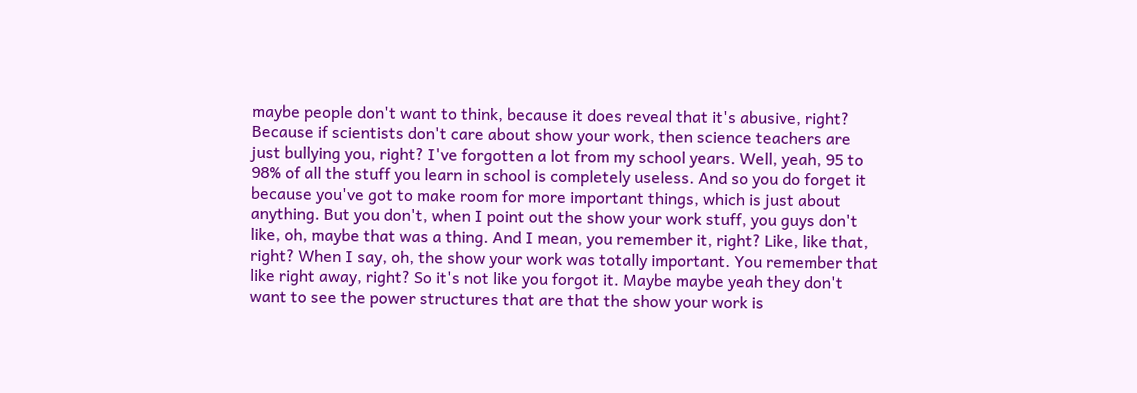maybe people don't want to think, because it does reveal that it's abusive, right? Because if scientists don't care about show your work, then science teachers are just bullying you, right? I've forgotten a lot from my school years. Well, yeah, 95 to 98% of all the stuff you learn in school is completely useless. And so you do forget it because you've got to make room for more important things, which is just about anything. But you don't, when I point out the show your work stuff, you guys don't like, oh, maybe that was a thing. And I mean, you remember it, right? Like, like that, right? When I say, oh, the show your work was totally important. You remember that like right away, right? So it's not like you forgot it. Maybe maybe yeah they don't want to see the power structures that are that the show your work is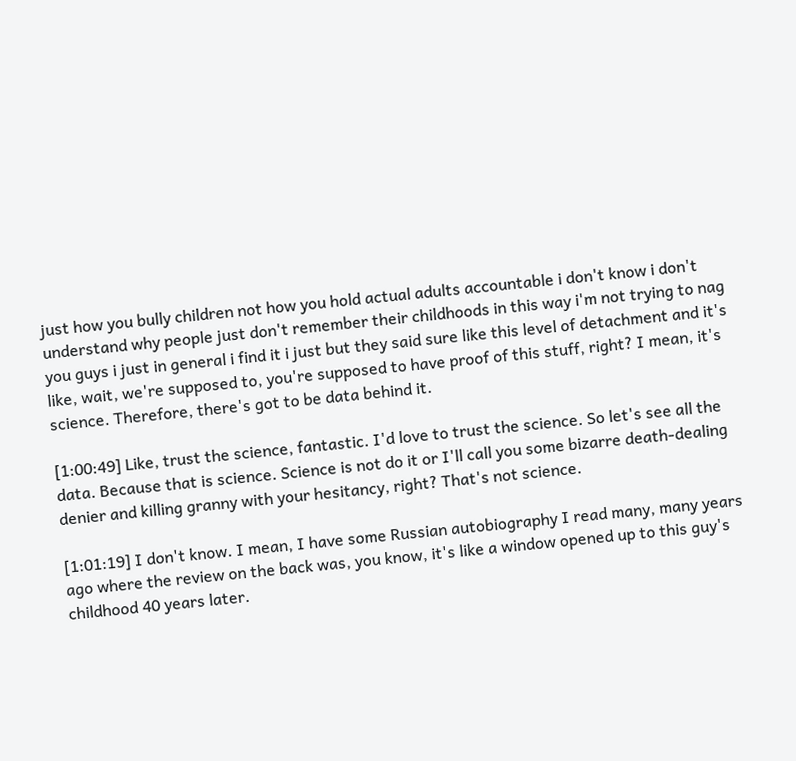just how you bully children not how you hold actual adults accountable i don't know i don't understand why people just don't remember their childhoods in this way i'm not trying to nag you guys i just in general i find it i just but they said sure like this level of detachment and it's like, wait, we're supposed to, you're supposed to have proof of this stuff, right? I mean, it's science. Therefore, there's got to be data behind it.

[1:00:49] Like, trust the science, fantastic. I'd love to trust the science. So let's see all the data. Because that is science. Science is not do it or I'll call you some bizarre death-dealing denier and killing granny with your hesitancy, right? That's not science.

[1:01:19] I don't know. I mean, I have some Russian autobiography I read many, many years ago where the review on the back was, you know, it's like a window opened up to this guy's childhood 40 years later.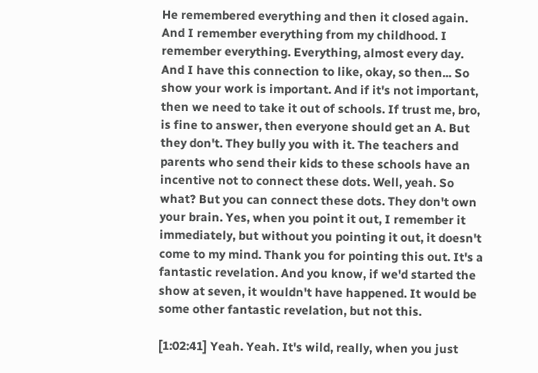He remembered everything and then it closed again. And I remember everything from my childhood. I remember everything. Everything, almost every day. And I have this connection to like, okay, so then... So show your work is important. And if it's not important, then we need to take it out of schools. If trust me, bro, is fine to answer, then everyone should get an A. But they don't. They bully you with it. The teachers and parents who send their kids to these schools have an incentive not to connect these dots. Well, yeah. So what? But you can connect these dots. They don't own your brain. Yes, when you point it out, I remember it immediately, but without you pointing it out, it doesn't come to my mind. Thank you for pointing this out. It's a fantastic revelation. And you know, if we'd started the show at seven, it wouldn't have happened. It would be some other fantastic revelation, but not this.

[1:02:41] Yeah. Yeah. It's wild, really, when you just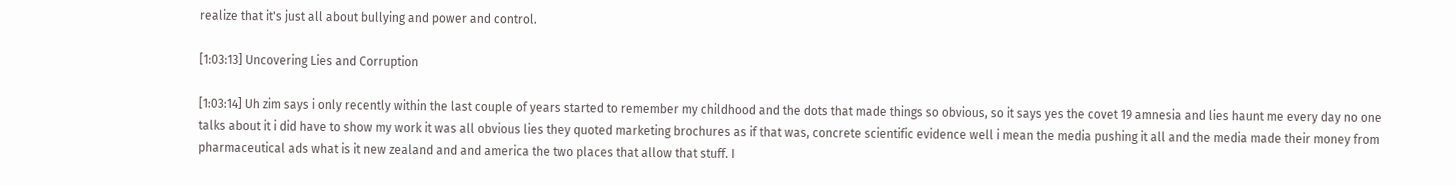realize that it's just all about bullying and power and control.

[1:03:13] Uncovering Lies and Corruption

[1:03:14] Uh zim says i only recently within the last couple of years started to remember my childhood and the dots that made things so obvious, so it says yes the covet 19 amnesia and lies haunt me every day no one talks about it i did have to show my work it was all obvious lies they quoted marketing brochures as if that was, concrete scientific evidence well i mean the media pushing it all and the media made their money from pharmaceutical ads what is it new zealand and and america the two places that allow that stuff. I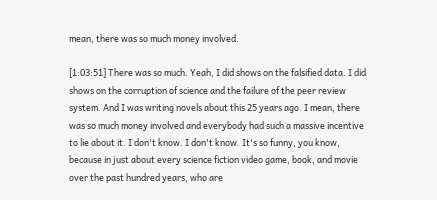mean, there was so much money involved.

[1:03:51] There was so much. Yeah, I did shows on the falsified data. I did shows on the corruption of science and the failure of the peer review system. And I was writing novels about this 25 years ago. I mean, there was so much money involved and everybody had such a massive incentive to lie about it. I don't know. I don't know. It's so funny, you know, because in just about every science fiction video game, book, and movie over the past hundred years, who are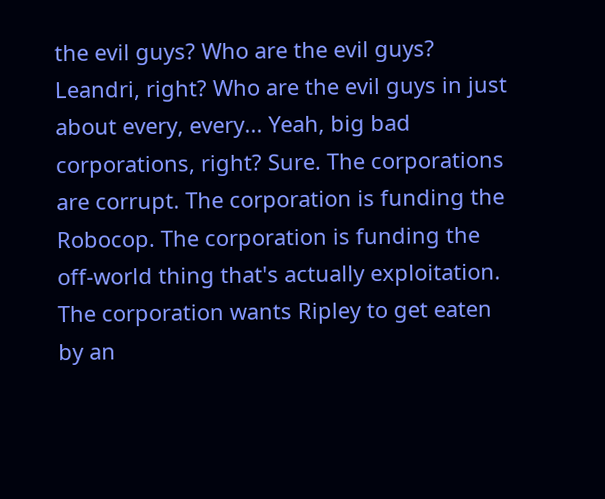the evil guys? Who are the evil guys? Leandri, right? Who are the evil guys in just about every, every... Yeah, big bad corporations, right? Sure. The corporations are corrupt. The corporation is funding the Robocop. The corporation is funding the off-world thing that's actually exploitation. The corporation wants Ripley to get eaten by an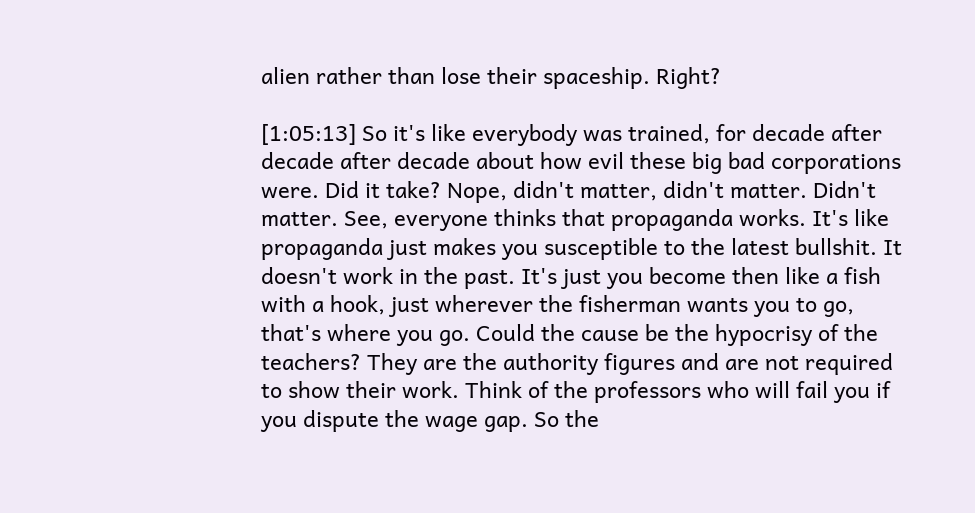alien rather than lose their spaceship. Right?

[1:05:13] So it's like everybody was trained, for decade after decade after decade about how evil these big bad corporations were. Did it take? Nope, didn't matter, didn't matter. Didn't matter. See, everyone thinks that propaganda works. It's like propaganda just makes you susceptible to the latest bullshit. It doesn't work in the past. It's just you become then like a fish with a hook, just wherever the fisherman wants you to go, that's where you go. Could the cause be the hypocrisy of the teachers? They are the authority figures and are not required to show their work. Think of the professors who will fail you if you dispute the wage gap. So the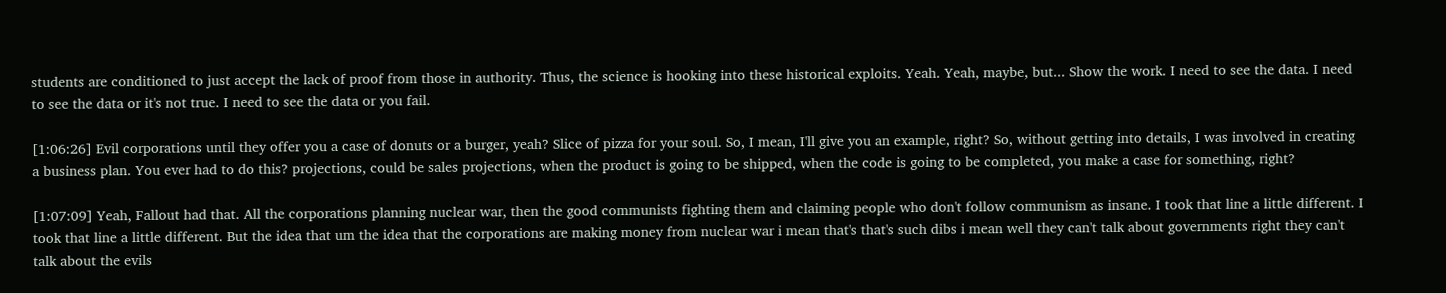students are conditioned to just accept the lack of proof from those in authority. Thus, the science is hooking into these historical exploits. Yeah. Yeah, maybe, but... Show the work. I need to see the data. I need to see the data or it's not true. I need to see the data or you fail.

[1:06:26] Evil corporations until they offer you a case of donuts or a burger, yeah? Slice of pizza for your soul. So, I mean, I'll give you an example, right? So, without getting into details, I was involved in creating a business plan. You ever had to do this? projections, could be sales projections, when the product is going to be shipped, when the code is going to be completed, you make a case for something, right?

[1:07:09] Yeah, Fallout had that. All the corporations planning nuclear war, then the good communists fighting them and claiming people who don't follow communism as insane. I took that line a little different. I took that line a little different. But the idea that um the idea that the corporations are making money from nuclear war i mean that's that's such dibs i mean well they can't talk about governments right they can't talk about the evils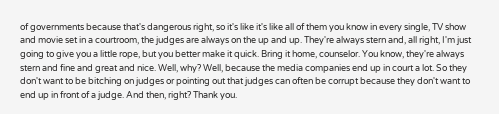of governments because that's dangerous right, so it's like it's like all of them you know in every single, TV show and movie set in a courtroom, the judges are always on the up and up. They're always stern and, all right, I'm just going to give you a little rope, but you better make it quick. Bring it home, counselor. You know, they're always stern and fine and great and nice. Well, why? Well, because the media companies end up in court a lot. So they don't want to be bitching on judges or pointing out that judges can often be corrupt because they don't want to end up in front of a judge. And then, right? Thank you.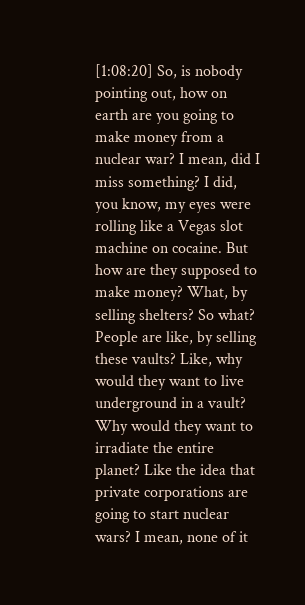[1:08:20] So, is nobody pointing out, how on earth are you going to make money from a nuclear war? I mean, did I miss something? I did, you know, my eyes were rolling like a Vegas slot machine on cocaine. But how are they supposed to make money? What, by selling shelters? So what? People are like, by selling these vaults? Like, why would they want to live underground in a vault? Why would they want to irradiate the entire planet? Like the idea that private corporations are going to start nuclear wars? I mean, none of it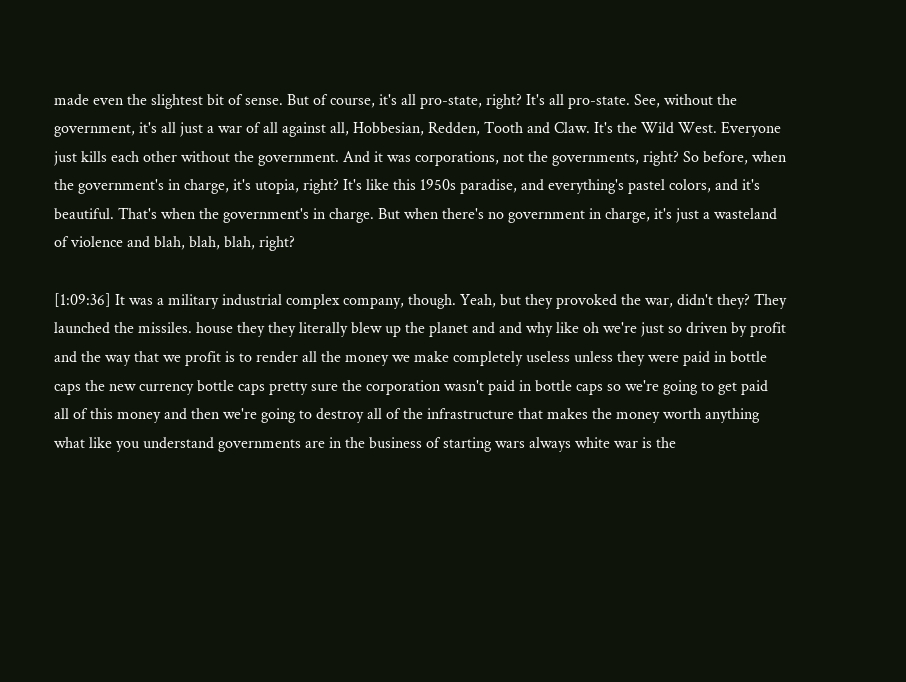made even the slightest bit of sense. But of course, it's all pro-state, right? It's all pro-state. See, without the government, it's all just a war of all against all, Hobbesian, Redden, Tooth and Claw. It's the Wild West. Everyone just kills each other without the government. And it was corporations, not the governments, right? So before, when the government's in charge, it's utopia, right? It's like this 1950s paradise, and everything's pastel colors, and it's beautiful. That's when the government's in charge. But when there's no government in charge, it's just a wasteland of violence and blah, blah, blah, right?

[1:09:36] It was a military industrial complex company, though. Yeah, but they provoked the war, didn't they? They launched the missiles. house they they literally blew up the planet and and why like oh we're just so driven by profit and the way that we profit is to render all the money we make completely useless unless they were paid in bottle caps the new currency bottle caps pretty sure the corporation wasn't paid in bottle caps so we're going to get paid all of this money and then we're going to destroy all of the infrastructure that makes the money worth anything what like you understand governments are in the business of starting wars always white war is the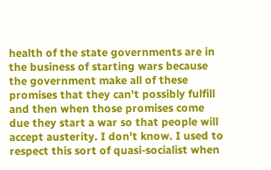health of the state governments are in the business of starting wars because the government make all of these promises that they can't possibly fulfill and then when those promises come due they start a war so that people will accept austerity. I don't know. I used to respect this sort of quasi-socialist when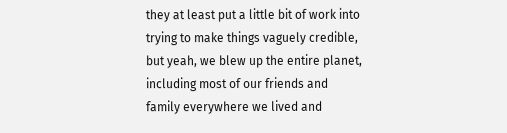they at least put a little bit of work into trying to make things vaguely credible, but yeah, we blew up the entire planet, including most of our friends and family everywhere we lived and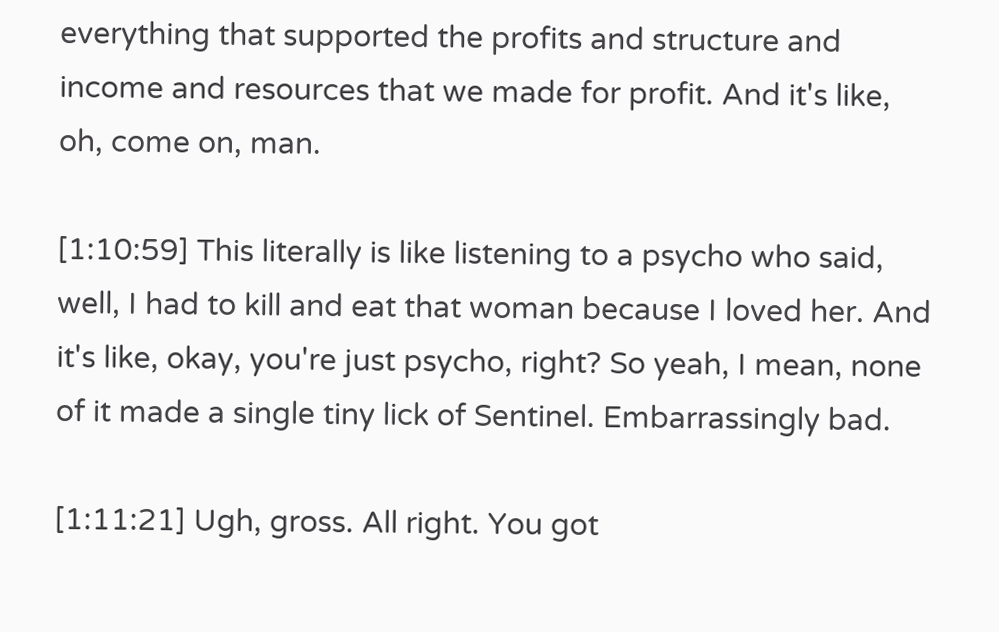everything that supported the profits and structure and income and resources that we made for profit. And it's like, oh, come on, man.

[1:10:59] This literally is like listening to a psycho who said, well, I had to kill and eat that woman because I loved her. And it's like, okay, you're just psycho, right? So yeah, I mean, none of it made a single tiny lick of Sentinel. Embarrassingly bad.

[1:11:21] Ugh, gross. All right. You got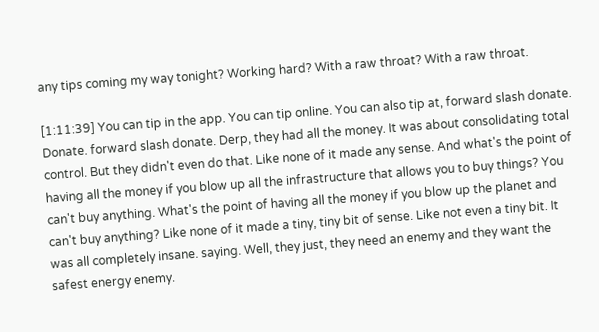any tips coming my way tonight? Working hard? With a raw throat? With a raw throat.

[1:11:39] You can tip in the app. You can tip online. You can also tip at, forward slash donate. Donate. forward slash donate. Derp, they had all the money. It was about consolidating total control. But they didn't even do that. Like none of it made any sense. And what's the point of having all the money if you blow up all the infrastructure that allows you to buy things? You can't buy anything. What's the point of having all the money if you blow up the planet and can't buy anything? Like none of it made a tiny, tiny bit of sense. Like not even a tiny bit. It was all completely insane. saying. Well, they just, they need an enemy and they want the safest energy enemy.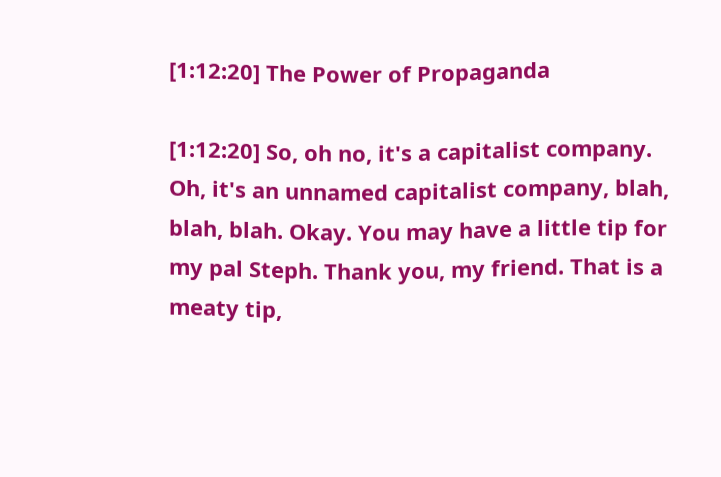[1:12:20] The Power of Propaganda

[1:12:20] So, oh no, it's a capitalist company. Oh, it's an unnamed capitalist company, blah, blah, blah. Okay. You may have a little tip for my pal Steph. Thank you, my friend. That is a meaty tip,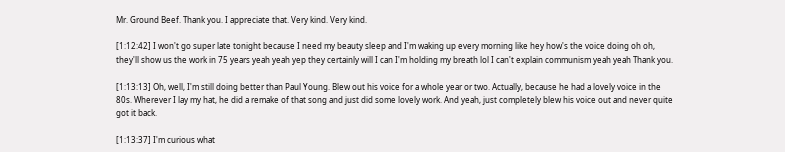Mr. Ground Beef. Thank you. I appreciate that. Very kind. Very kind.

[1:12:42] I won't go super late tonight because I need my beauty sleep and I'm waking up every morning like hey how's the voice doing oh oh, they'll show us the work in 75 years yeah yeah yep they certainly will I can I'm holding my breath lol I can't explain communism yeah yeah Thank you.

[1:13:13] Oh, well, I'm still doing better than Paul Young. Blew out his voice for a whole year or two. Actually, because he had a lovely voice in the 80s. Wherever I lay my hat, he did a remake of that song and just did some lovely work. And yeah, just completely blew his voice out and never quite got it back.

[1:13:37] I'm curious what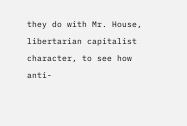they do with Mr. House, libertarian capitalist character, to see how anti-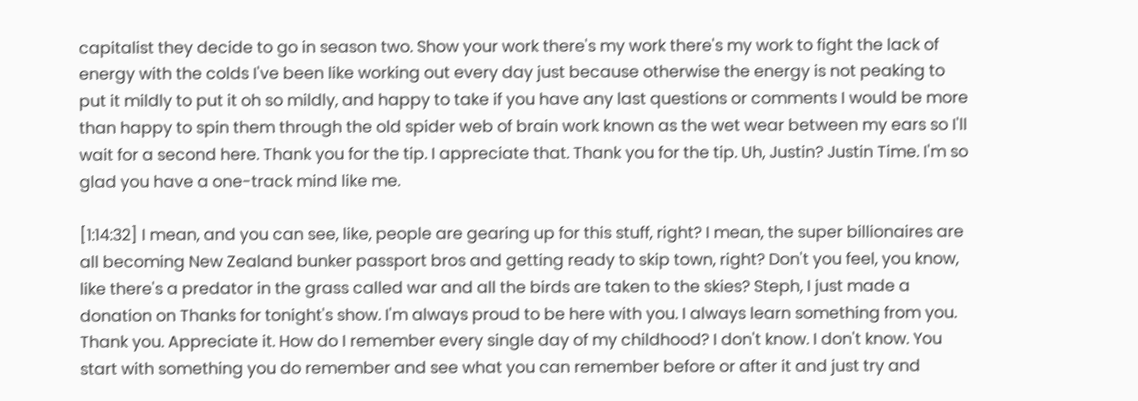capitalist they decide to go in season two. Show your work there's my work there's my work to fight the lack of energy with the colds I've been like working out every day just because otherwise the energy is not peaking to put it mildly to put it oh so mildly, and happy to take if you have any last questions or comments I would be more than happy to spin them through the old spider web of brain work known as the wet wear between my ears so I'll wait for a second here. Thank you for the tip. I appreciate that. Thank you for the tip. Uh, Justin? Justin Time. I'm so glad you have a one-track mind like me.

[1:14:32] I mean, and you can see, like, people are gearing up for this stuff, right? I mean, the super billionaires are all becoming New Zealand bunker passport bros and getting ready to skip town, right? Don't you feel, you know, like there's a predator in the grass called war and all the birds are taken to the skies? Steph, I just made a donation on Thanks for tonight's show. I'm always proud to be here with you. I always learn something from you. Thank you. Appreciate it. How do I remember every single day of my childhood? I don't know. I don't know. You start with something you do remember and see what you can remember before or after it and just try and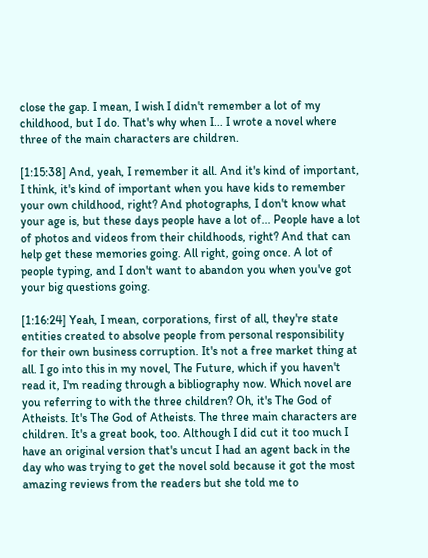close the gap. I mean, I wish I didn't remember a lot of my childhood, but I do. That's why when I... I wrote a novel where three of the main characters are children.

[1:15:38] And, yeah, I remember it all. And it's kind of important, I think, it's kind of important when you have kids to remember your own childhood, right? And photographs, I don't know what your age is, but these days people have a lot of... People have a lot of photos and videos from their childhoods, right? And that can help get these memories going. All right, going once. A lot of people typing, and I don't want to abandon you when you've got your big questions going.

[1:16:24] Yeah, I mean, corporations, first of all, they're state entities created to absolve people from personal responsibility for their own business corruption. It's not a free market thing at all. I go into this in my novel, The Future, which if you haven't read it, I'm reading through a bibliography now. Which novel are you referring to with the three children? Oh, it's The God of Atheists. It's The God of Atheists. The three main characters are children. It's a great book, too. Although I did cut it too much I have an original version that's uncut I had an agent back in the day who was trying to get the novel sold because it got the most amazing reviews from the readers but she told me to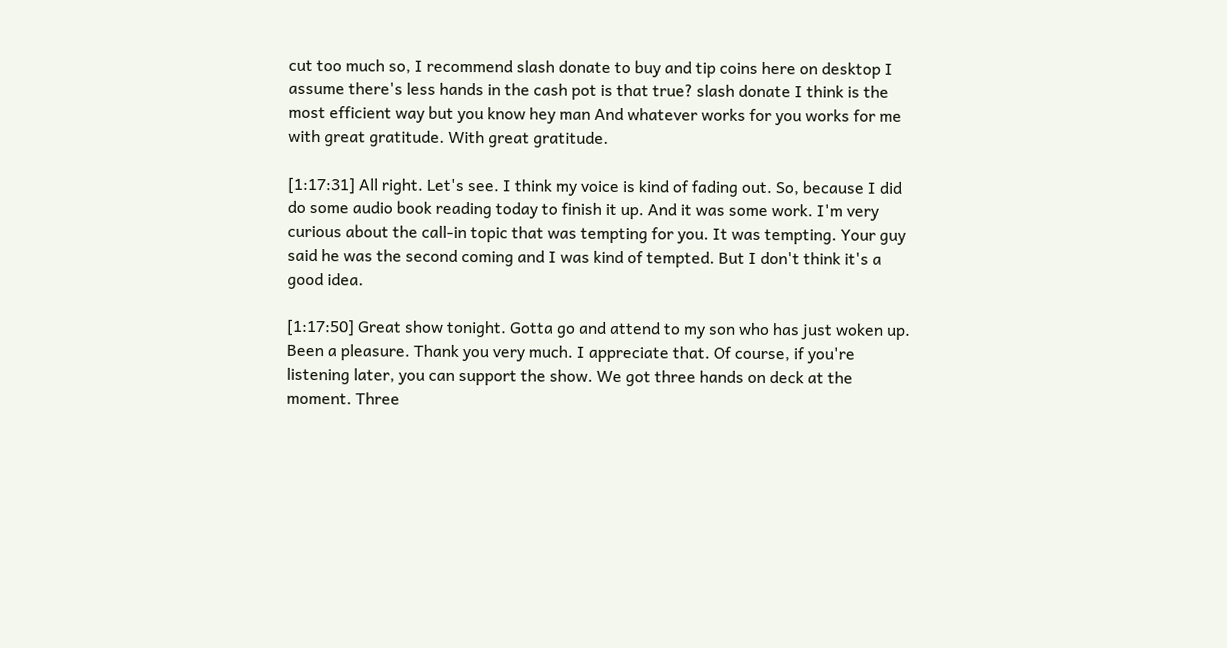cut too much so, I recommend slash donate to buy and tip coins here on desktop I assume there's less hands in the cash pot is that true? slash donate I think is the most efficient way but you know hey man And whatever works for you works for me with great gratitude. With great gratitude.

[1:17:31] All right. Let's see. I think my voice is kind of fading out. So, because I did do some audio book reading today to finish it up. And it was some work. I'm very curious about the call-in topic that was tempting for you. It was tempting. Your guy said he was the second coming and I was kind of tempted. But I don't think it's a good idea.

[1:17:50] Great show tonight. Gotta go and attend to my son who has just woken up. Been a pleasure. Thank you very much. I appreciate that. Of course, if you're listening later, you can support the show. We got three hands on deck at the moment. Three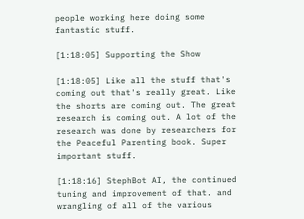people working here doing some fantastic stuff.

[1:18:05] Supporting the Show

[1:18:05] Like all the stuff that's coming out that's really great. Like the shorts are coming out. The great research is coming out. A lot of the research was done by researchers for the Peaceful Parenting book. Super important stuff.

[1:18:16] StephBot AI, the continued tuning and improvement of that. and wrangling of all of the various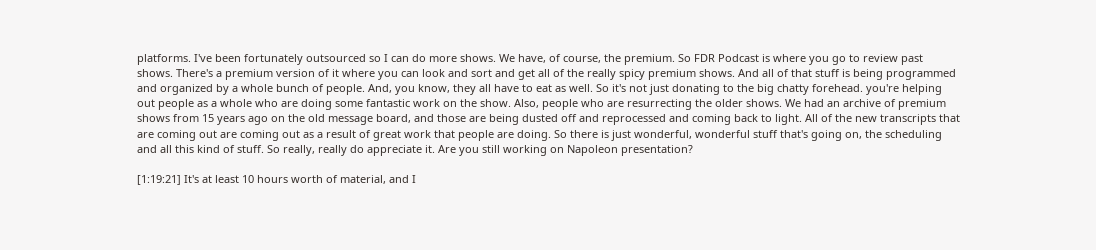platforms. I've been fortunately outsourced so I can do more shows. We have, of course, the premium. So FDR Podcast is where you go to review past shows. There's a premium version of it where you can look and sort and get all of the really spicy premium shows. And all of that stuff is being programmed and organized by a whole bunch of people. And, you know, they all have to eat as well. So it's not just donating to the big chatty forehead. you're helping out people as a whole who are doing some fantastic work on the show. Also, people who are resurrecting the older shows. We had an archive of premium shows from 15 years ago on the old message board, and those are being dusted off and reprocessed and coming back to light. All of the new transcripts that are coming out are coming out as a result of great work that people are doing. So there is just wonderful, wonderful stuff that's going on, the scheduling and all this kind of stuff. So really, really do appreciate it. Are you still working on Napoleon presentation?

[1:19:21] It's at least 10 hours worth of material, and I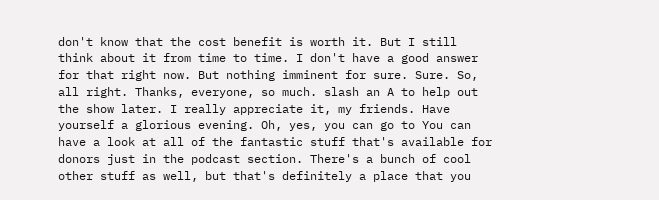don't know that the cost benefit is worth it. But I still think about it from time to time. I don't have a good answer for that right now. But nothing imminent for sure. Sure. So, all right. Thanks, everyone, so much. slash an A to help out the show later. I really appreciate it, my friends. Have yourself a glorious evening. Oh, yes, you can go to You can have a look at all of the fantastic stuff that's available for donors just in the podcast section. There's a bunch of cool other stuff as well, but that's definitely a place that you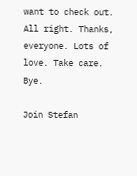want to check out. All right. Thanks, everyone. Lots of love. Take care. Bye.

Join Stefan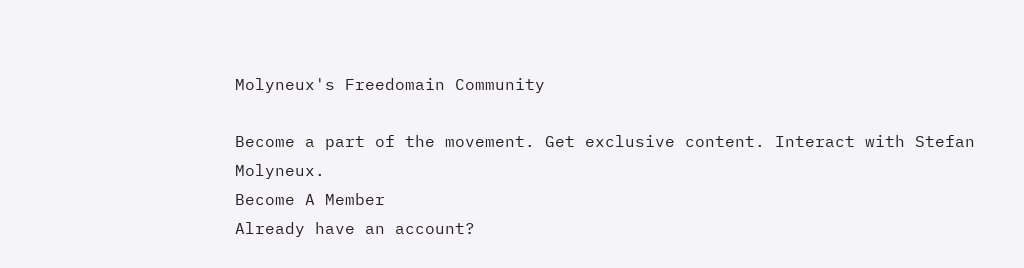Molyneux's Freedomain Community

Become a part of the movement. Get exclusive content. Interact with Stefan Molyneux.
Become A Member
Already have an account?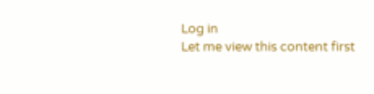Log in
Let me view this content first